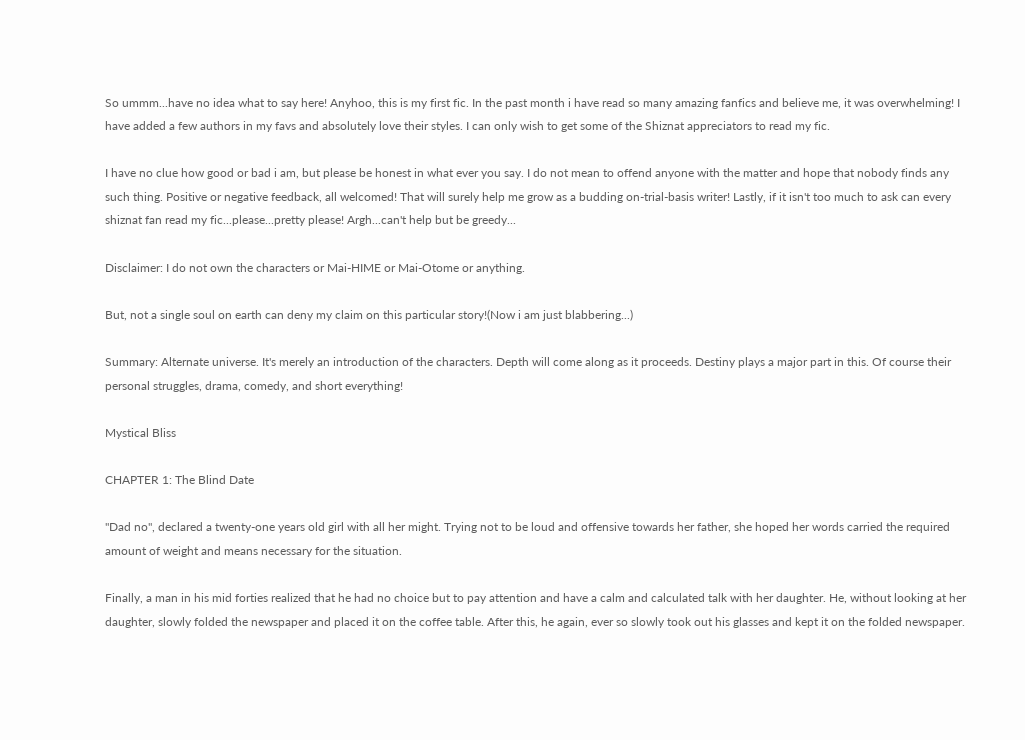So ummm...have no idea what to say here! Anyhoo, this is my first fic. In the past month i have read so many amazing fanfics and believe me, it was overwhelming! I have added a few authors in my favs and absolutely love their styles. I can only wish to get some of the Shiznat appreciators to read my fic.

I have no clue how good or bad i am, but please be honest in what ever you say. I do not mean to offend anyone with the matter and hope that nobody finds any such thing. Positive or negative feedback, all welcomed! That will surely help me grow as a budding on-trial-basis writer! Lastly, if it isn't too much to ask can every shiznat fan read my fic...please...pretty please! Argh...can't help but be greedy...

Disclaimer: I do not own the characters or Mai-HIME or Mai-Otome or anything.

But, not a single soul on earth can deny my claim on this particular story!(Now i am just blabbering...)

Summary: Alternate universe. It's merely an introduction of the characters. Depth will come along as it proceeds. Destiny plays a major part in this. Of course their personal struggles, drama, comedy, and short everything!

Mystical Bliss

CHAPTER 1: The Blind Date

"Dad no", declared a twenty-one years old girl with all her might. Trying not to be loud and offensive towards her father, she hoped her words carried the required amount of weight and means necessary for the situation.

Finally, a man in his mid forties realized that he had no choice but to pay attention and have a calm and calculated talk with her daughter. He, without looking at her daughter, slowly folded the newspaper and placed it on the coffee table. After this, he again, ever so slowly took out his glasses and kept it on the folded newspaper.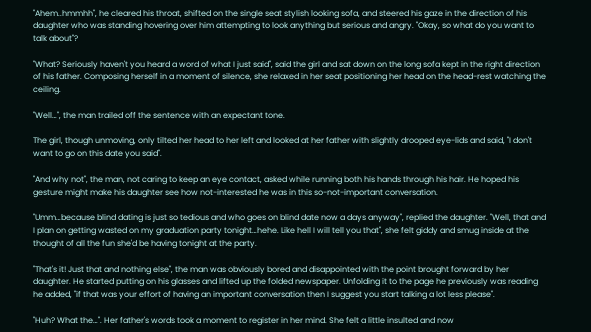"Ahem..hmmhh", he cleared his throat, shifted on the single seat stylish looking sofa, and steered his gaze in the direction of his daughter who was standing hovering over him attempting to look anything but serious and angry. "Okay, so what do you want to talk about"?

"What? Seriously haven't you heard a word of what I just said", said the girl and sat down on the long sofa kept in the right direction of his father. Composing herself in a moment of silence, she relaxed in her seat positioning her head on the head-rest watching the ceiling.

"Well…", the man trailed off the sentence with an expectant tone.

The girl, though unmoving, only tilted her head to her left and looked at her father with slightly drooped eye-lids and said, "I don't want to go on this date you said".

"And why not", the man, not caring to keep an eye contact, asked while running both his hands through his hair. He hoped his gesture might make his daughter see how not-interested he was in this so-not-important conversation.

"Umm…because blind dating is just so tedious and who goes on blind date now a days anyway", replied the daughter. "Well, that and I plan on getting wasted on my graduation party tonight…hehe. Like hell I will tell you that", she felt giddy and smug inside at the thought of all the fun she'd be having tonight at the party.

"That's it! Just that and nothing else", the man was obviously bored and disappointed with the point brought forward by her daughter. He started putting on his glasses and lifted up the folded newspaper. Unfolding it to the page he previously was reading he added, "if that was your effort of having an important conversation then I suggest you start talking a lot less please".

"Huh? What the…". Her father's words took a moment to register in her mind. She felt a little insulted and now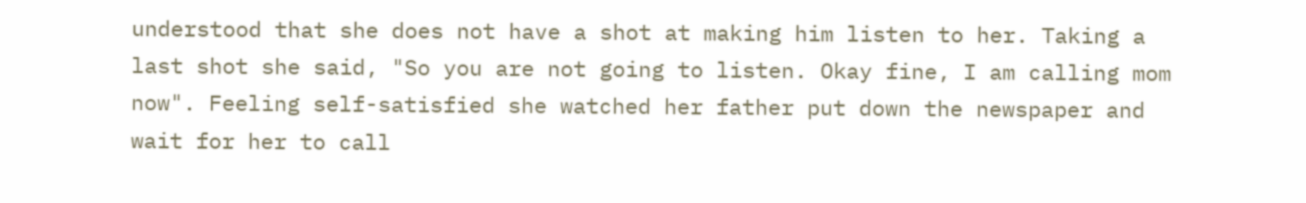understood that she does not have a shot at making him listen to her. Taking a last shot she said, "So you are not going to listen. Okay fine, I am calling mom now". Feeling self-satisfied she watched her father put down the newspaper and wait for her to call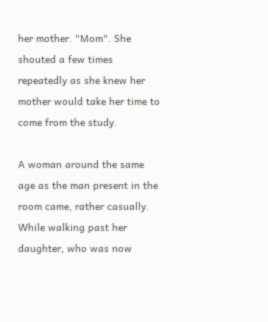her mother. "Mom". She shouted a few times repeatedly as she knew her mother would take her time to come from the study.

A woman around the same age as the man present in the room came, rather casually. While walking past her daughter, who was now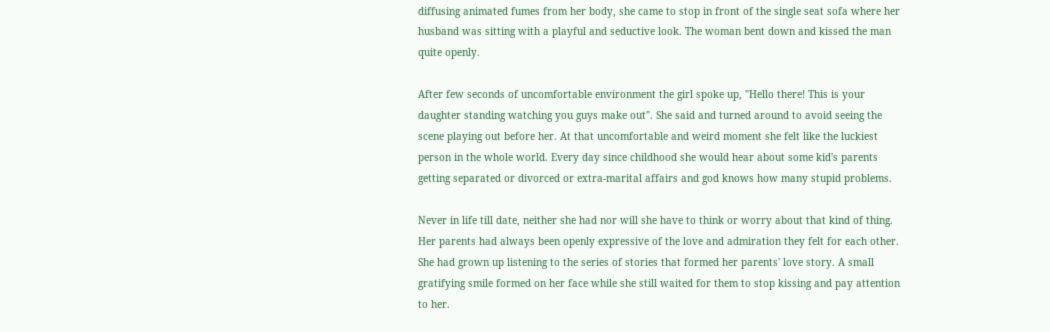diffusing animated fumes from her body, she came to stop in front of the single seat sofa where her husband was sitting with a playful and seductive look. The woman bent down and kissed the man quite openly.

After few seconds of uncomfortable environment the girl spoke up, "Hello there! This is your daughter standing watching you guys make out". She said and turned around to avoid seeing the scene playing out before her. At that uncomfortable and weird moment she felt like the luckiest person in the whole world. Every day since childhood she would hear about some kid's parents getting separated or divorced or extra-marital affairs and god knows how many stupid problems.

Never in life till date, neither she had nor will she have to think or worry about that kind of thing. Her parents had always been openly expressive of the love and admiration they felt for each other. She had grown up listening to the series of stories that formed her parents' love story. A small gratifying smile formed on her face while she still waited for them to stop kissing and pay attention to her.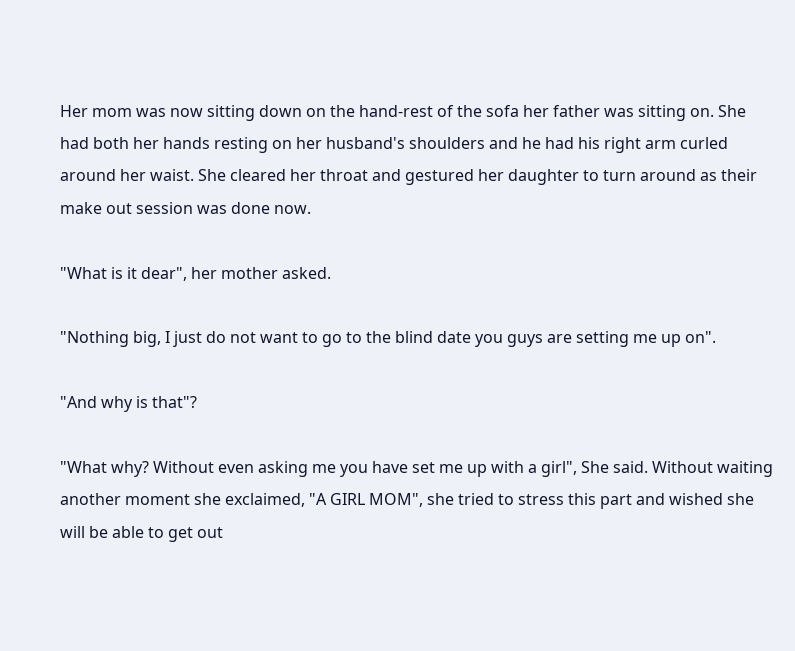Her mom was now sitting down on the hand-rest of the sofa her father was sitting on. She had both her hands resting on her husband's shoulders and he had his right arm curled around her waist. She cleared her throat and gestured her daughter to turn around as their make out session was done now.

"What is it dear", her mother asked.

"Nothing big, I just do not want to go to the blind date you guys are setting me up on".

"And why is that"?

"What why? Without even asking me you have set me up with a girl", She said. Without waiting another moment she exclaimed, "A GIRL MOM", she tried to stress this part and wished she will be able to get out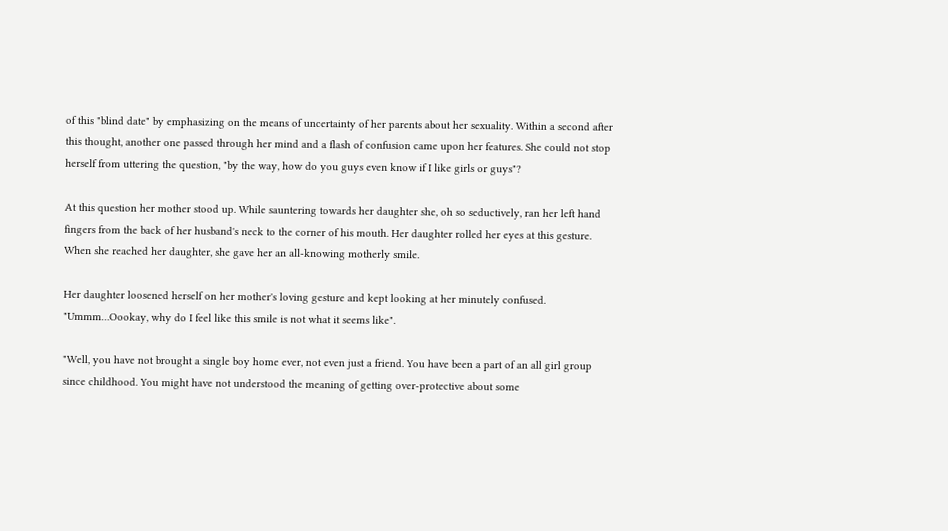of this "blind date" by emphasizing on the means of uncertainty of her parents about her sexuality. Within a second after this thought, another one passed through her mind and a flash of confusion came upon her features. She could not stop herself from uttering the question, "by the way, how do you guys even know if I like girls or guys"?

At this question her mother stood up. While sauntering towards her daughter she, oh so seductively, ran her left hand fingers from the back of her husband's neck to the corner of his mouth. Her daughter rolled her eyes at this gesture. When she reached her daughter, she gave her an all-knowing motherly smile.

Her daughter loosened herself on her mother's loving gesture and kept looking at her minutely confused. "Ummm…Oookay, why do I feel like this smile is not what it seems like".

"Well, you have not brought a single boy home ever, not even just a friend. You have been a part of an all girl group since childhood. You might have not understood the meaning of getting over-protective about some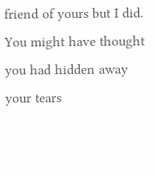friend of yours but I did. You might have thought you had hidden away your tears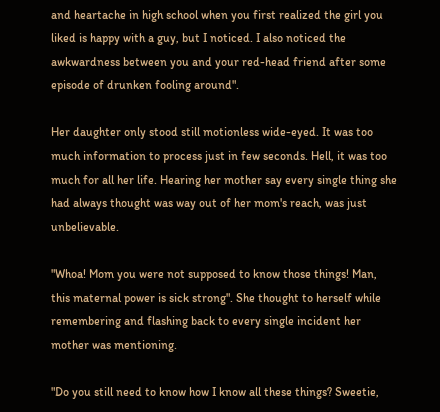and heartache in high school when you first realized the girl you liked is happy with a guy, but I noticed. I also noticed the awkwardness between you and your red-head friend after some episode of drunken fooling around".

Her daughter only stood still motionless wide-eyed. It was too much information to process just in few seconds. Hell, it was too much for all her life. Hearing her mother say every single thing she had always thought was way out of her mom's reach, was just unbelievable.

"Whoa! Mom you were not supposed to know those things! Man, this maternal power is sick strong". She thought to herself while remembering and flashing back to every single incident her mother was mentioning.

"Do you still need to know how I know all these things? Sweetie,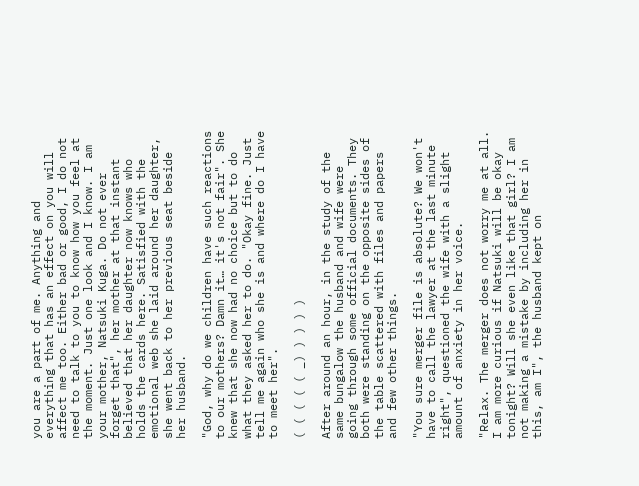you are a part of me. Anything and everything that has an effect on you will affect me too. Either bad or good, I do not need to talk to you to know how you feel at the moment. Just one look and I know. I am your mother, Natsuki Kuga. Do not ever forget that", her mother at that instant believed that her daughter now knows who holds the cards here. Satisfied with the emotional web she laid around her daughter, she went back to her previous seat beside her husband.

"God, why do we children have such reactions to our mothers? Damn it… it's not fair". She knew that she now had no choice but to do what they asked her to do. "Okay fine. Just tell me again who she is and where do I have to meet her".

( ( ( ( ( _) ) ) ) )

After around an hour, in the study of the same bungalow the husband and wife were going through some official documents. They both were standing on the opposite sides of the table scattered with files and papers and few other things.

"You sure merger file is absolute? We won't have to call the lawyer at the last minute right", questioned the wife with a slight amount of anxiety in her voice.

"Relax. The merger does not worry me at all. I am more curious if Natsuki will be okay tonight? Will she even like that girl? I am not making a mistake by including her in this, am I", the husband kept on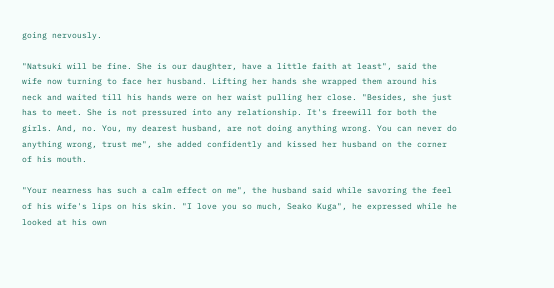going nervously.

"Natsuki will be fine. She is our daughter, have a little faith at least", said the wife now turning to face her husband. Lifting her hands she wrapped them around his neck and waited till his hands were on her waist pulling her close. "Besides, she just has to meet. She is not pressured into any relationship. It's freewill for both the girls. And, no. You, my dearest husband, are not doing anything wrong. You can never do anything wrong, trust me", she added confidently and kissed her husband on the corner of his mouth.

"Your nearness has such a calm effect on me", the husband said while savoring the feel of his wife's lips on his skin. "I love you so much, Seako Kuga", he expressed while he looked at his own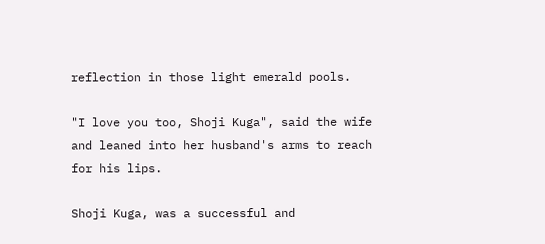reflection in those light emerald pools.

"I love you too, Shoji Kuga", said the wife and leaned into her husband's arms to reach for his lips.

Shoji Kuga, was a successful and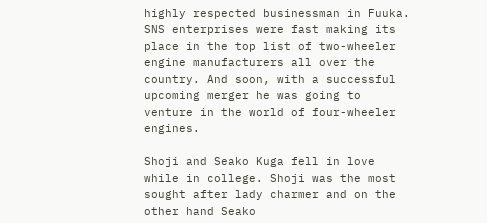highly respected businessman in Fuuka. SNS enterprises were fast making its place in the top list of two-wheeler engine manufacturers all over the country. And soon, with a successful upcoming merger he was going to venture in the world of four-wheeler engines.

Shoji and Seako Kuga fell in love while in college. Shoji was the most sought after lady charmer and on the other hand Seako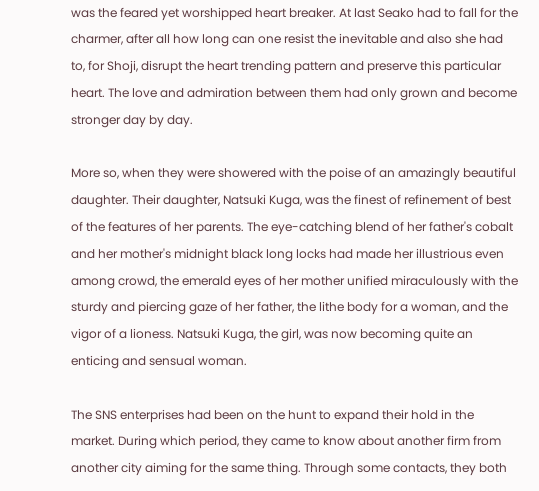was the feared yet worshipped heart breaker. At last Seako had to fall for the charmer, after all how long can one resist the inevitable and also she had to, for Shoji, disrupt the heart trending pattern and preserve this particular heart. The love and admiration between them had only grown and become stronger day by day.

More so, when they were showered with the poise of an amazingly beautiful daughter. Their daughter, Natsuki Kuga, was the finest of refinement of best of the features of her parents. The eye-catching blend of her father's cobalt and her mother's midnight black long locks had made her illustrious even among crowd, the emerald eyes of her mother unified miraculously with the sturdy and piercing gaze of her father, the lithe body for a woman, and the vigor of a lioness. Natsuki Kuga, the girl, was now becoming quite an enticing and sensual woman.

The SNS enterprises had been on the hunt to expand their hold in the market. During which period, they came to know about another firm from another city aiming for the same thing. Through some contacts, they both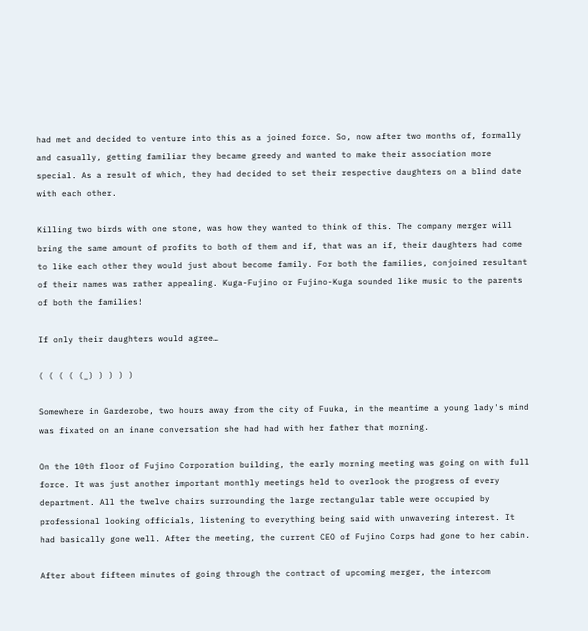had met and decided to venture into this as a joined force. So, now after two months of, formally and casually, getting familiar they became greedy and wanted to make their association more special. As a result of which, they had decided to set their respective daughters on a blind date with each other.

Killing two birds with one stone, was how they wanted to think of this. The company merger will bring the same amount of profits to both of them and if, that was an if, their daughters had come to like each other they would just about become family. For both the families, conjoined resultant of their names was rather appealing. Kuga-Fujino or Fujino-Kuga sounded like music to the parents of both the families!

If only their daughters would agree…

( ( ( ( (_) ) ) ) )

Somewhere in Garderobe, two hours away from the city of Fuuka, in the meantime a young lady's mind was fixated on an inane conversation she had had with her father that morning.

On the 10th floor of Fujino Corporation building, the early morning meeting was going on with full force. It was just another important monthly meetings held to overlook the progress of every department. All the twelve chairs surrounding the large rectangular table were occupied by professional looking officials, listening to everything being said with unwavering interest. It had basically gone well. After the meeting, the current CEO of Fujino Corps had gone to her cabin.

After about fifteen minutes of going through the contract of upcoming merger, the intercom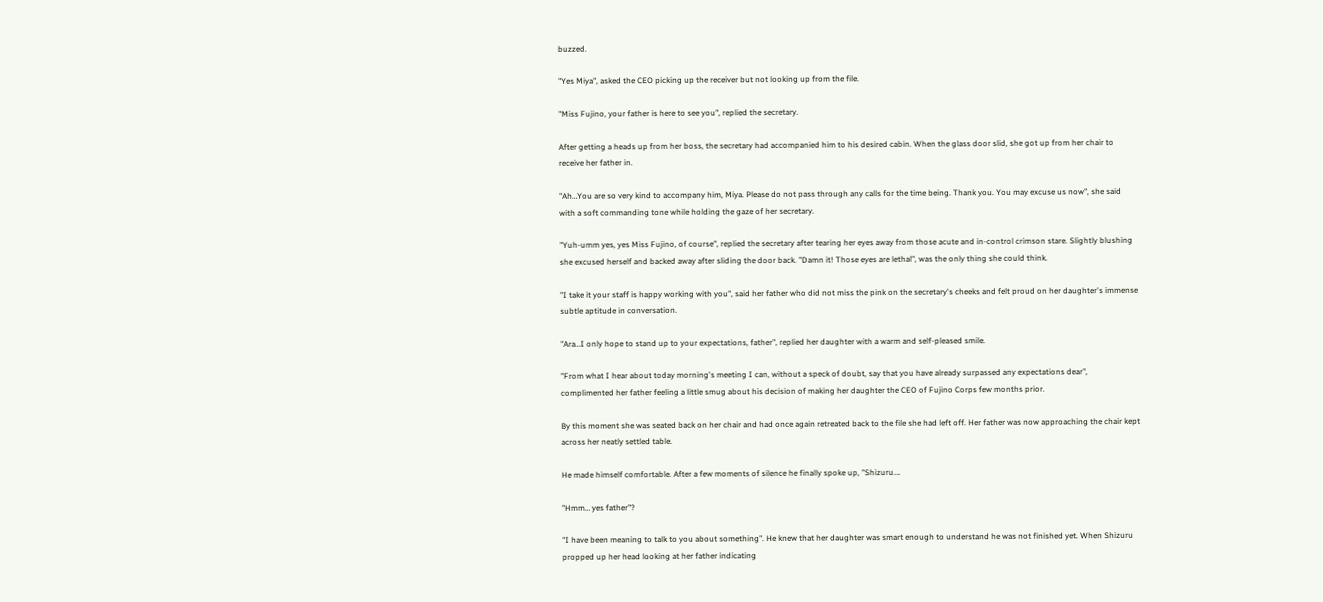buzzed.

"Yes Miya", asked the CEO picking up the receiver but not looking up from the file.

"Miss Fujino, your father is here to see you", replied the secretary.

After getting a heads up from her boss, the secretary had accompanied him to his desired cabin. When the glass door slid, she got up from her chair to receive her father in.

"Ah…You are so very kind to accompany him, Miya. Please do not pass through any calls for the time being. Thank you. You may excuse us now", she said with a soft commanding tone while holding the gaze of her secretary.

"Yuh-umm yes, yes Miss Fujino, of course", replied the secretary after tearing her eyes away from those acute and in-control crimson stare. Slightly blushing she excused herself and backed away after sliding the door back. "Damn it! Those eyes are lethal", was the only thing she could think.

"I take it your staff is happy working with you", said her father who did not miss the pink on the secretary's cheeks and felt proud on her daughter's immense subtle aptitude in conversation.

"Ara…I only hope to stand up to your expectations, father", replied her daughter with a warm and self-pleased smile.

"From what I hear about today morning's meeting I can, without a speck of doubt, say that you have already surpassed any expectations dear", complimented her father feeling a little smug about his decision of making her daughter the CEO of Fujino Corps few months prior.

By this moment she was seated back on her chair and had once again retreated back to the file she had left off. Her father was now approaching the chair kept across her neatly settled table.

He made himself comfortable. After a few moments of silence he finally spoke up, "Shizuru….

"Hmm… yes father"?

"I have been meaning to talk to you about something". He knew that her daughter was smart enough to understand he was not finished yet. When Shizuru propped up her head looking at her father indicating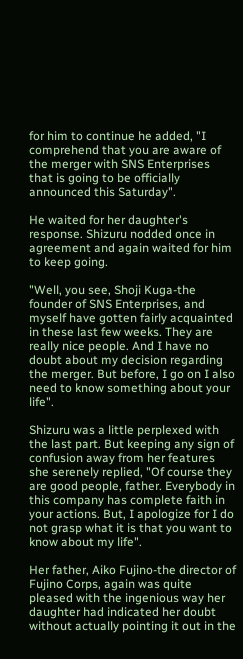for him to continue he added, "I comprehend that you are aware of the merger with SNS Enterprises that is going to be officially announced this Saturday".

He waited for her daughter's response. Shizuru nodded once in agreement and again waited for him to keep going.

"Well, you see, Shoji Kuga-the founder of SNS Enterprises, and myself have gotten fairly acquainted in these last few weeks. They are really nice people. And I have no doubt about my decision regarding the merger. But before, I go on I also need to know something about your life".

Shizuru was a little perplexed with the last part. But keeping any sign of confusion away from her features she serenely replied, "Of course they are good people, father. Everybody in this company has complete faith in your actions. But, I apologize for I do not grasp what it is that you want to know about my life".

Her father, Aiko Fujino-the director of Fujino Corps, again was quite pleased with the ingenious way her daughter had indicated her doubt without actually pointing it out in the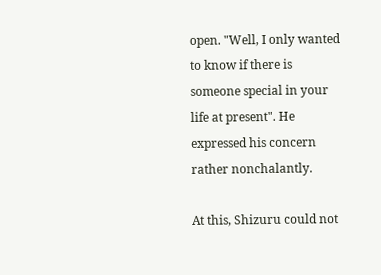open. "Well, I only wanted to know if there is someone special in your life at present". He expressed his concern rather nonchalantly.

At this, Shizuru could not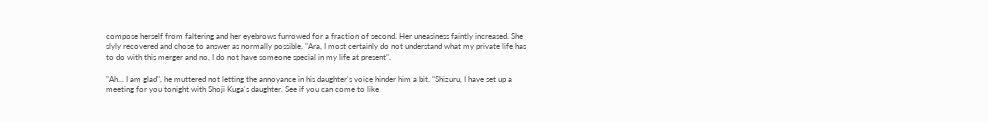compose herself from faltering and her eyebrows furrowed for a fraction of second. Her uneasiness faintly increased. She slyly recovered and chose to answer as normally possible. "Ara, I most certainly do not understand what my private life has to do with this merger and no, I do not have someone special in my life at present".

"Ah… I am glad", he muttered not letting the annoyance in his daughter's voice hinder him a bit. "Shizuru, I have set up a meeting for you tonight with Shoji Kuga's daughter. See if you can come to like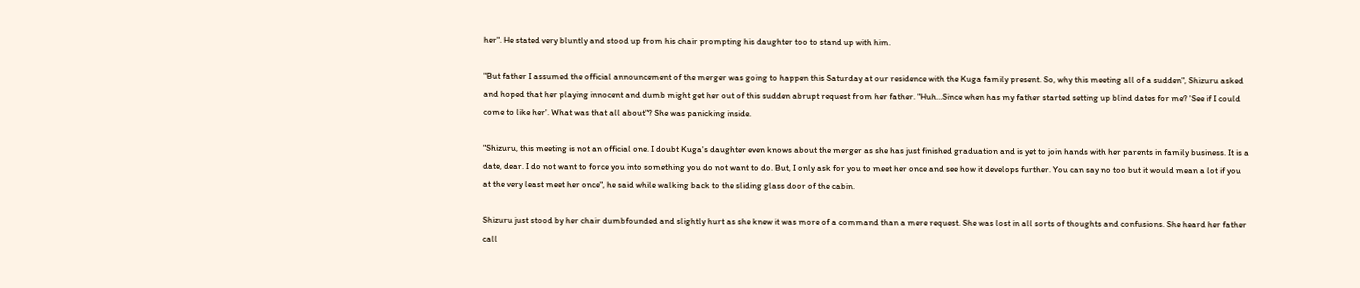her". He stated very bluntly and stood up from his chair prompting his daughter too to stand up with him.

"But father I assumed the official announcement of the merger was going to happen this Saturday at our residence with the Kuga family present. So, why this meeting all of a sudden", Shizuru asked and hoped that her playing innocent and dumb might get her out of this sudden abrupt request from her father. "Huh…Since when has my father started setting up blind dates for me? 'See if I could come to like her'. What was that all about"? She was panicking inside.

"Shizuru, this meeting is not an official one. I doubt Kuga's daughter even knows about the merger as she has just finished graduation and is yet to join hands with her parents in family business. It is a date, dear. I do not want to force you into something you do not want to do. But, I only ask for you to meet her once and see how it develops further. You can say no too but it would mean a lot if you at the very least meet her once", he said while walking back to the sliding glass door of the cabin.

Shizuru just stood by her chair dumbfounded and slightly hurt as she knew it was more of a command than a mere request. She was lost in all sorts of thoughts and confusions. She heard her father call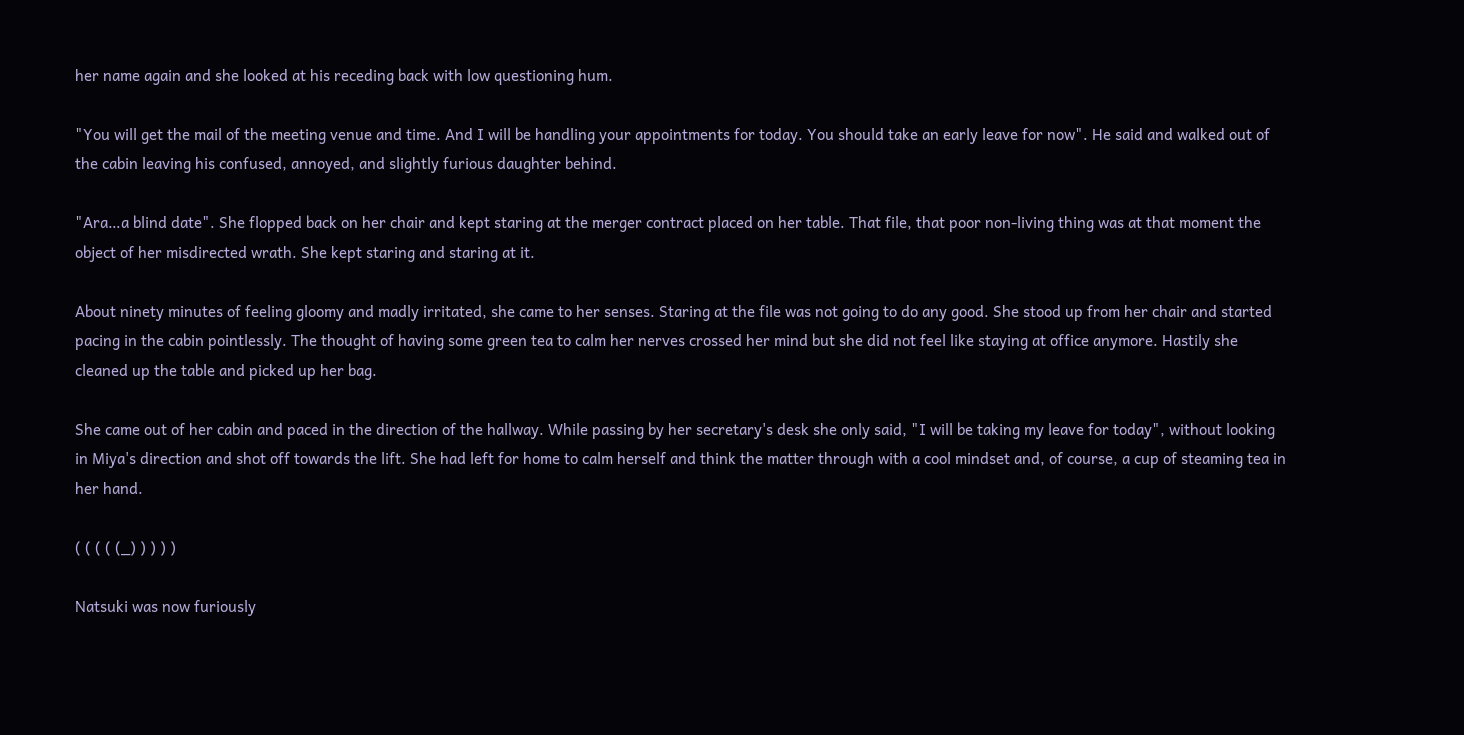her name again and she looked at his receding back with low questioning hum.

"You will get the mail of the meeting venue and time. And I will be handling your appointments for today. You should take an early leave for now". He said and walked out of the cabin leaving his confused, annoyed, and slightly furious daughter behind.

"Ara…a blind date". She flopped back on her chair and kept staring at the merger contract placed on her table. That file, that poor non-living thing was at that moment the object of her misdirected wrath. She kept staring and staring at it.

About ninety minutes of feeling gloomy and madly irritated, she came to her senses. Staring at the file was not going to do any good. She stood up from her chair and started pacing in the cabin pointlessly. The thought of having some green tea to calm her nerves crossed her mind but she did not feel like staying at office anymore. Hastily she cleaned up the table and picked up her bag.

She came out of her cabin and paced in the direction of the hallway. While passing by her secretary's desk she only said, "I will be taking my leave for today", without looking in Miya's direction and shot off towards the lift. She had left for home to calm herself and think the matter through with a cool mindset and, of course, a cup of steaming tea in her hand.

( ( ( ( (_) ) ) ) )

Natsuki was now furiously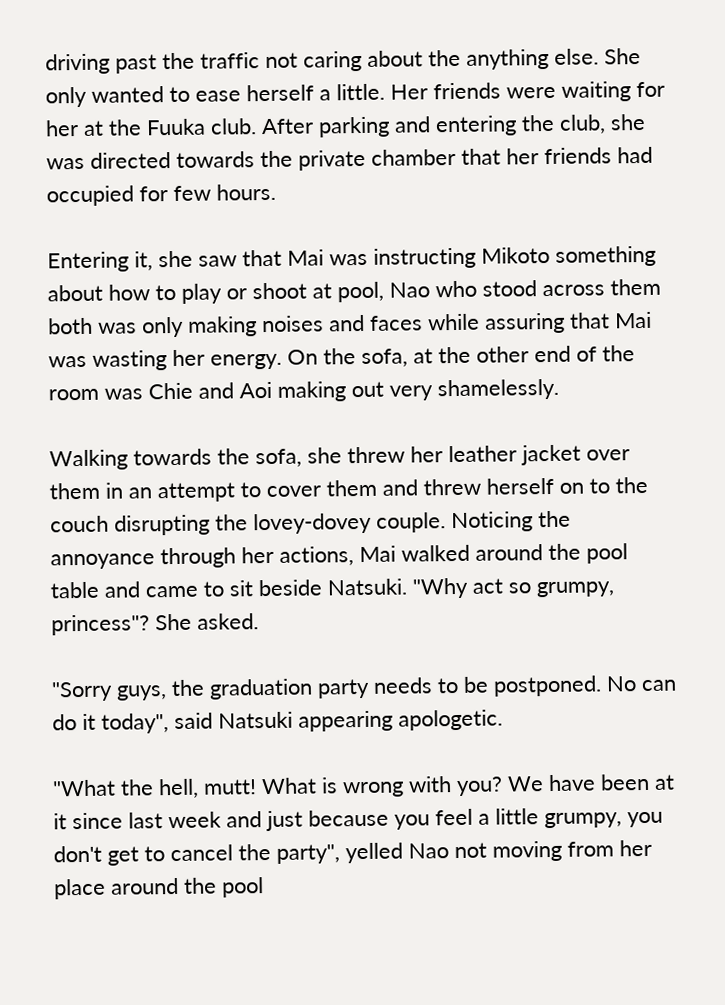driving past the traffic not caring about the anything else. She only wanted to ease herself a little. Her friends were waiting for her at the Fuuka club. After parking and entering the club, she was directed towards the private chamber that her friends had occupied for few hours.

Entering it, she saw that Mai was instructing Mikoto something about how to play or shoot at pool, Nao who stood across them both was only making noises and faces while assuring that Mai was wasting her energy. On the sofa, at the other end of the room was Chie and Aoi making out very shamelessly.

Walking towards the sofa, she threw her leather jacket over them in an attempt to cover them and threw herself on to the couch disrupting the lovey-dovey couple. Noticing the annoyance through her actions, Mai walked around the pool table and came to sit beside Natsuki. "Why act so grumpy, princess"? She asked.

"Sorry guys, the graduation party needs to be postponed. No can do it today", said Natsuki appearing apologetic.

"What the hell, mutt! What is wrong with you? We have been at it since last week and just because you feel a little grumpy, you don't get to cancel the party", yelled Nao not moving from her place around the pool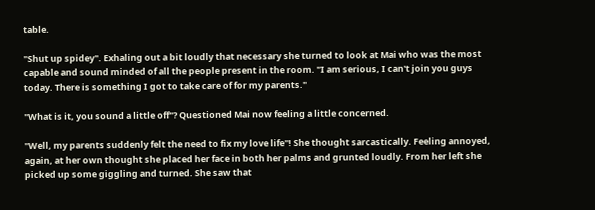table.

"Shut up spidey". Exhaling out a bit loudly that necessary she turned to look at Mai who was the most capable and sound minded of all the people present in the room. "I am serious, I can't join you guys today. There is something I got to take care of for my parents."

"What is it, you sound a little off"? Questioned Mai now feeling a little concerned.

"Well, my parents suddenly felt the need to fix my love life"! She thought sarcastically. Feeling annoyed, again, at her own thought she placed her face in both her palms and grunted loudly. From her left she picked up some giggling and turned. She saw that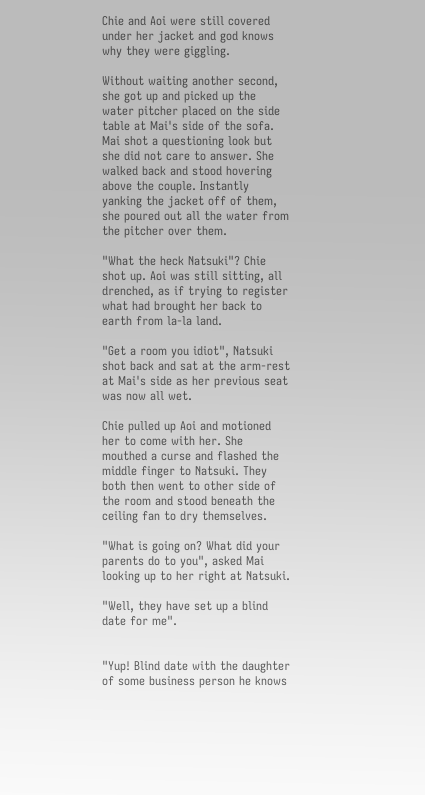Chie and Aoi were still covered under her jacket and god knows why they were giggling.

Without waiting another second, she got up and picked up the water pitcher placed on the side table at Mai's side of the sofa. Mai shot a questioning look but she did not care to answer. She walked back and stood hovering above the couple. Instantly yanking the jacket off of them, she poured out all the water from the pitcher over them.

"What the heck Natsuki"? Chie shot up. Aoi was still sitting, all drenched, as if trying to register what had brought her back to earth from la-la land.

"Get a room you idiot", Natsuki shot back and sat at the arm-rest at Mai's side as her previous seat was now all wet.

Chie pulled up Aoi and motioned her to come with her. She mouthed a curse and flashed the middle finger to Natsuki. They both then went to other side of the room and stood beneath the ceiling fan to dry themselves.

"What is going on? What did your parents do to you", asked Mai looking up to her right at Natsuki.

"Well, they have set up a blind date for me".


"Yup! Blind date with the daughter of some business person he knows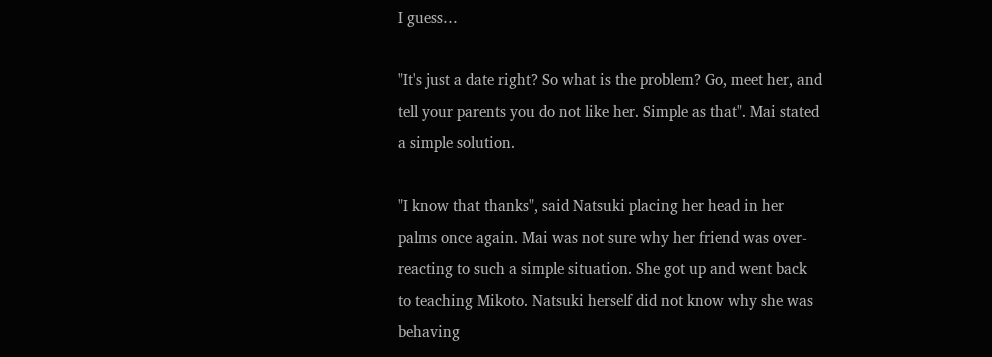I guess…

"It's just a date right? So what is the problem? Go, meet her, and tell your parents you do not like her. Simple as that". Mai stated a simple solution.

"I know that thanks", said Natsuki placing her head in her palms once again. Mai was not sure why her friend was over-reacting to such a simple situation. She got up and went back to teaching Mikoto. Natsuki herself did not know why she was behaving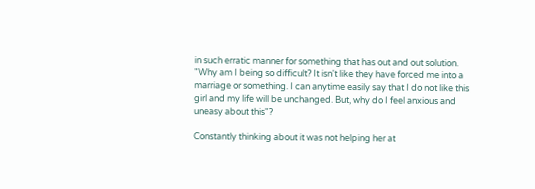in such erratic manner for something that has out and out solution. "Why am I being so difficult? It isn't like they have forced me into a marriage or something. I can anytime easily say that I do not like this girl and my life will be unchanged. But, why do I feel anxious and uneasy about this"?

Constantly thinking about it was not helping her at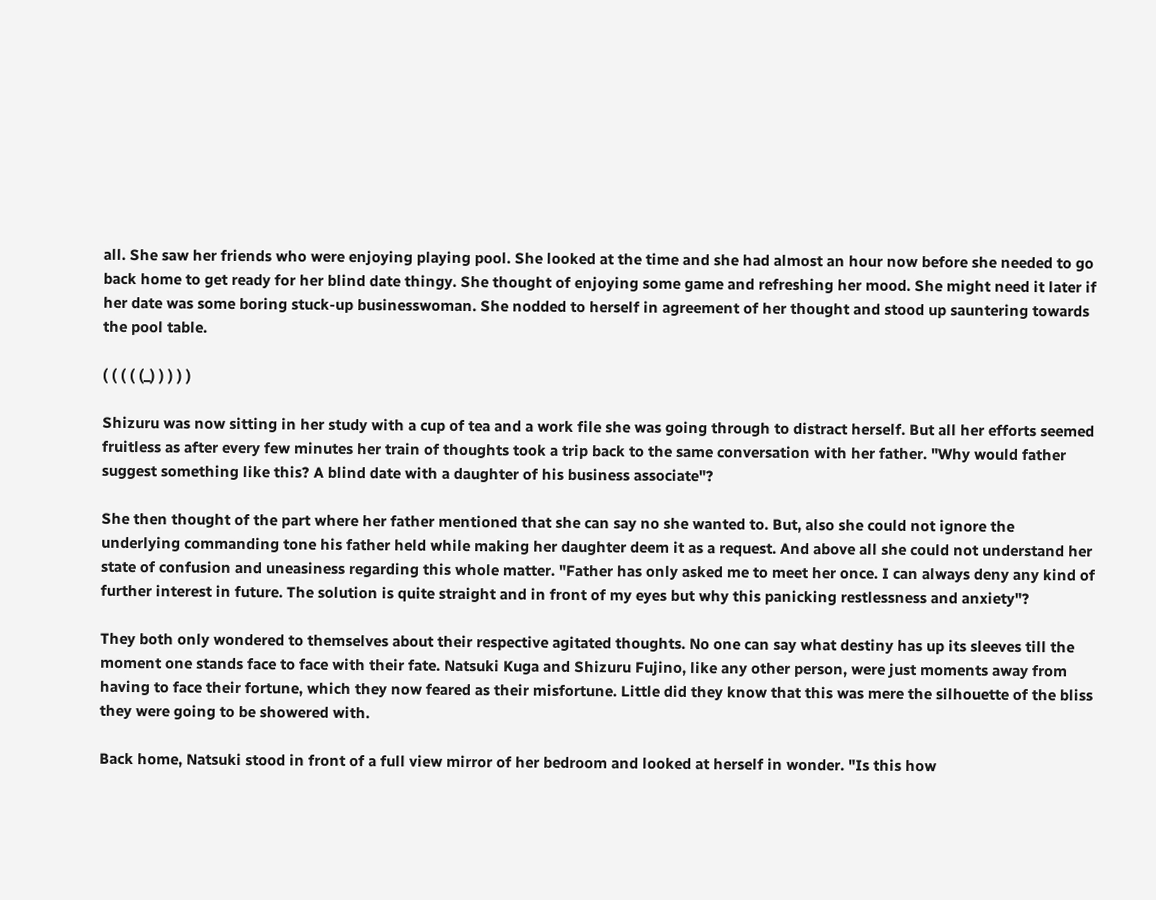all. She saw her friends who were enjoying playing pool. She looked at the time and she had almost an hour now before she needed to go back home to get ready for her blind date thingy. She thought of enjoying some game and refreshing her mood. She might need it later if her date was some boring stuck-up businesswoman. She nodded to herself in agreement of her thought and stood up sauntering towards the pool table.

( ( ( ( (_) ) ) ) )

Shizuru was now sitting in her study with a cup of tea and a work file she was going through to distract herself. But all her efforts seemed fruitless as after every few minutes her train of thoughts took a trip back to the same conversation with her father. "Why would father suggest something like this? A blind date with a daughter of his business associate"?

She then thought of the part where her father mentioned that she can say no she wanted to. But, also she could not ignore the underlying commanding tone his father held while making her daughter deem it as a request. And above all she could not understand her state of confusion and uneasiness regarding this whole matter. "Father has only asked me to meet her once. I can always deny any kind of further interest in future. The solution is quite straight and in front of my eyes but why this panicking restlessness and anxiety"?

They both only wondered to themselves about their respective agitated thoughts. No one can say what destiny has up its sleeves till the moment one stands face to face with their fate. Natsuki Kuga and Shizuru Fujino, like any other person, were just moments away from having to face their fortune, which they now feared as their misfortune. Little did they know that this was mere the silhouette of the bliss they were going to be showered with.

Back home, Natsuki stood in front of a full view mirror of her bedroom and looked at herself in wonder. "Is this how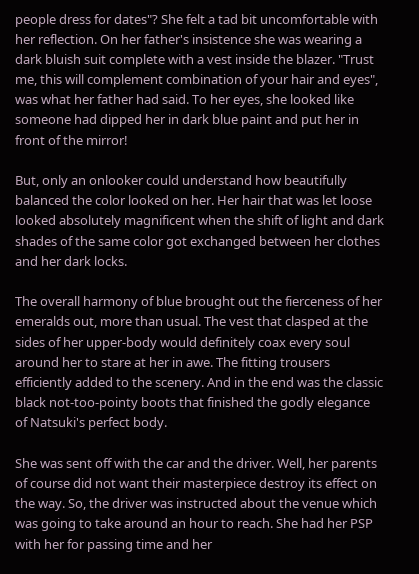people dress for dates"? She felt a tad bit uncomfortable with her reflection. On her father's insistence she was wearing a dark bluish suit complete with a vest inside the blazer. "Trust me, this will complement combination of your hair and eyes", was what her father had said. To her eyes, she looked like someone had dipped her in dark blue paint and put her in front of the mirror!

But, only an onlooker could understand how beautifully balanced the color looked on her. Her hair that was let loose looked absolutely magnificent when the shift of light and dark shades of the same color got exchanged between her clothes and her dark locks.

The overall harmony of blue brought out the fierceness of her emeralds out, more than usual. The vest that clasped at the sides of her upper-body would definitely coax every soul around her to stare at her in awe. The fitting trousers efficiently added to the scenery. And in the end was the classic black not-too-pointy boots that finished the godly elegance of Natsuki's perfect body.

She was sent off with the car and the driver. Well, her parents of course did not want their masterpiece destroy its effect on the way. So, the driver was instructed about the venue which was going to take around an hour to reach. She had her PSP with her for passing time and her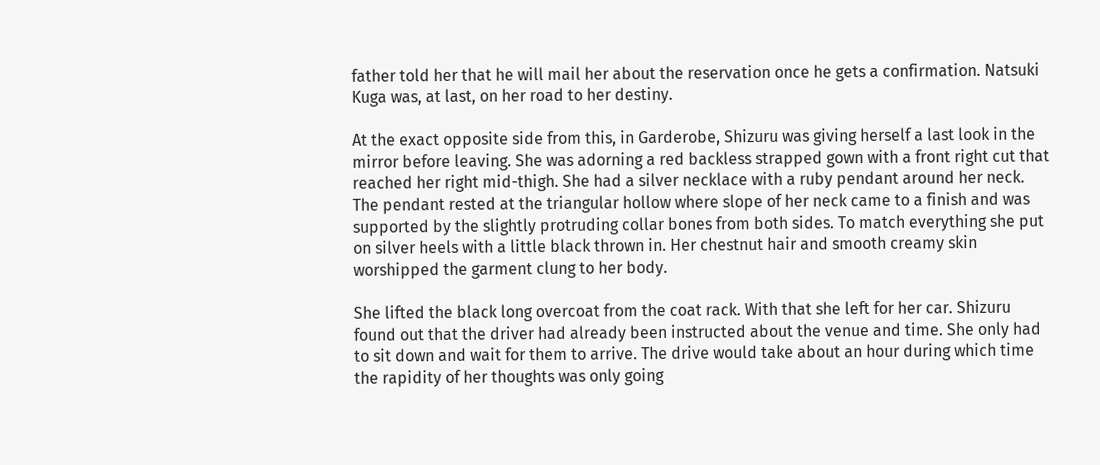father told her that he will mail her about the reservation once he gets a confirmation. Natsuki Kuga was, at last, on her road to her destiny.

At the exact opposite side from this, in Garderobe, Shizuru was giving herself a last look in the mirror before leaving. She was adorning a red backless strapped gown with a front right cut that reached her right mid-thigh. She had a silver necklace with a ruby pendant around her neck. The pendant rested at the triangular hollow where slope of her neck came to a finish and was supported by the slightly protruding collar bones from both sides. To match everything she put on silver heels with a little black thrown in. Her chestnut hair and smooth creamy skin worshipped the garment clung to her body.

She lifted the black long overcoat from the coat rack. With that she left for her car. Shizuru found out that the driver had already been instructed about the venue and time. She only had to sit down and wait for them to arrive. The drive would take about an hour during which time the rapidity of her thoughts was only going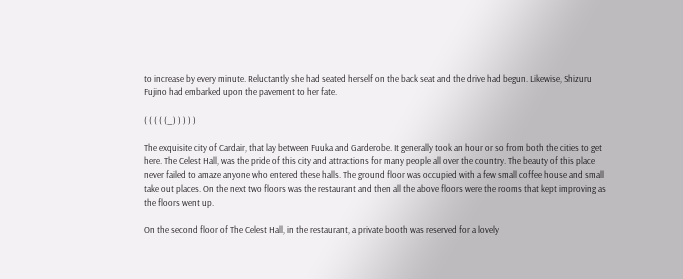to increase by every minute. Reluctantly she had seated herself on the back seat and the drive had begun. Likewise, Shizuru Fujino had embarked upon the pavement to her fate.

( ( ( ( (_) ) ) ) )

The exquisite city of Cardair, that lay between Fuuka and Garderobe. It generally took an hour or so from both the cities to get here. The Celest Hall, was the pride of this city and attractions for many people all over the country. The beauty of this place never failed to amaze anyone who entered these halls. The ground floor was occupied with a few small coffee house and small take out places. On the next two floors was the restaurant and then all the above floors were the rooms that kept improving as the floors went up.

On the second floor of The Celest Hall, in the restaurant, a private booth was reserved for a lovely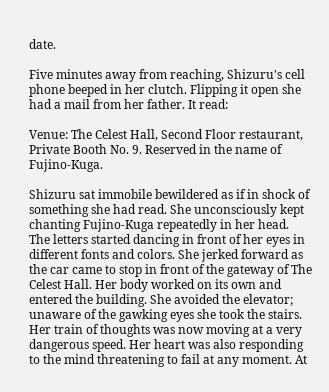date.

Five minutes away from reaching, Shizuru's cell phone beeped in her clutch. Flipping it open she had a mail from her father. It read:

Venue: The Celest Hall, Second Floor restaurant, Private Booth No. 9. Reserved in the name of Fujino-Kuga.

Shizuru sat immobile bewildered as if in shock of something she had read. She unconsciously kept chanting Fujino-Kuga repeatedly in her head. The letters started dancing in front of her eyes in different fonts and colors. She jerked forward as the car came to stop in front of the gateway of The Celest Hall. Her body worked on its own and entered the building. She avoided the elevator; unaware of the gawking eyes she took the stairs. Her train of thoughts was now moving at a very dangerous speed. Her heart was also responding to the mind threatening to fail at any moment. At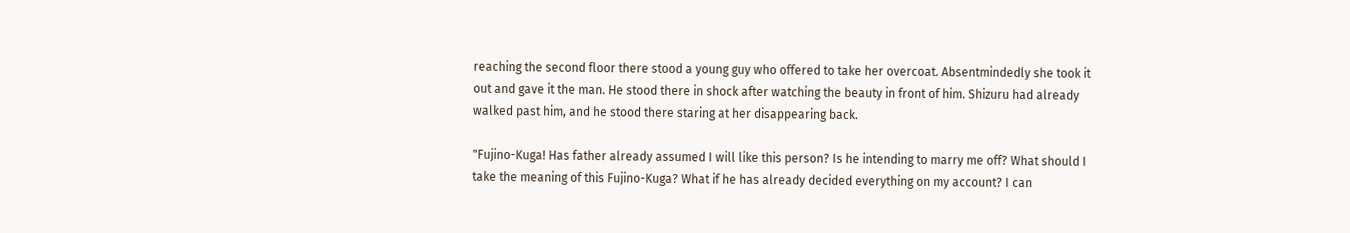reaching the second floor there stood a young guy who offered to take her overcoat. Absentmindedly she took it out and gave it the man. He stood there in shock after watching the beauty in front of him. Shizuru had already walked past him, and he stood there staring at her disappearing back.

"Fujino-Kuga! Has father already assumed I will like this person? Is he intending to marry me off? What should I take the meaning of this Fujino-Kuga? What if he has already decided everything on my account? I can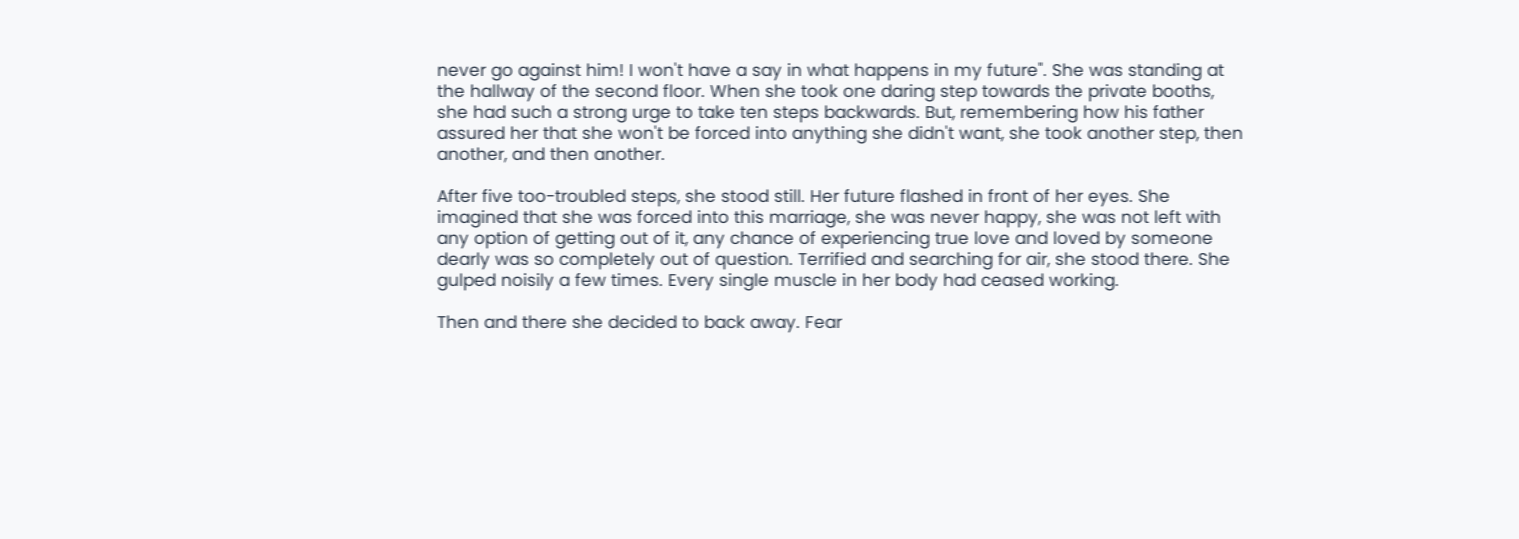never go against him! I won't have a say in what happens in my future". She was standing at the hallway of the second floor. When she took one daring step towards the private booths, she had such a strong urge to take ten steps backwards. But, remembering how his father assured her that she won't be forced into anything she didn't want, she took another step, then another, and then another.

After five too-troubled steps, she stood still. Her future flashed in front of her eyes. She imagined that she was forced into this marriage, she was never happy, she was not left with any option of getting out of it, any chance of experiencing true love and loved by someone dearly was so completely out of question. Terrified and searching for air, she stood there. She gulped noisily a few times. Every single muscle in her body had ceased working.

Then and there she decided to back away. Fear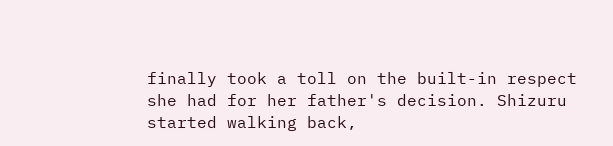finally took a toll on the built-in respect she had for her father's decision. Shizuru started walking back,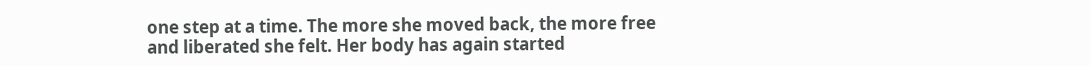one step at a time. The more she moved back, the more free and liberated she felt. Her body has again started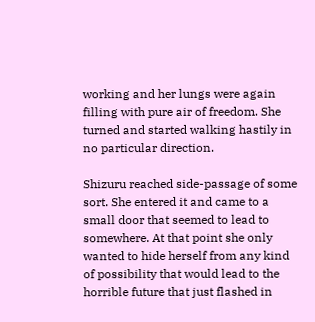working and her lungs were again filling with pure air of freedom. She turned and started walking hastily in no particular direction.

Shizuru reached side-passage of some sort. She entered it and came to a small door that seemed to lead to somewhere. At that point she only wanted to hide herself from any kind of possibility that would lead to the horrible future that just flashed in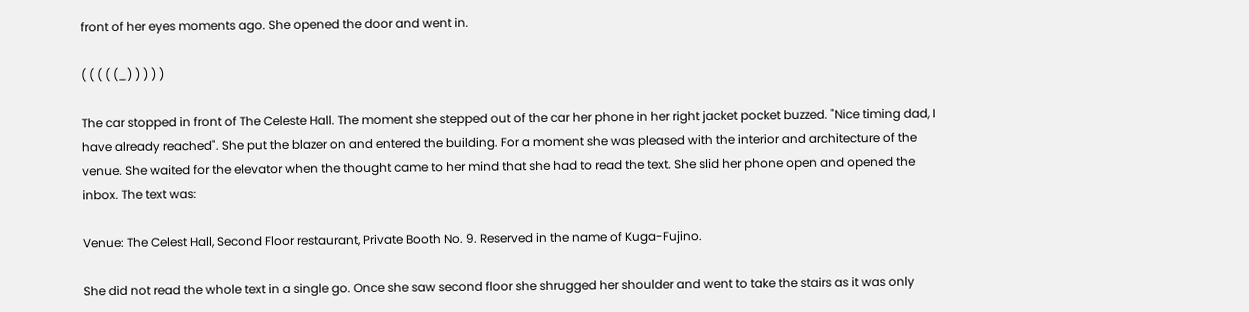front of her eyes moments ago. She opened the door and went in.

( ( ( ( (_) ) ) ) )

The car stopped in front of The Celeste Hall. The moment she stepped out of the car her phone in her right jacket pocket buzzed. "Nice timing dad, I have already reached". She put the blazer on and entered the building. For a moment she was pleased with the interior and architecture of the venue. She waited for the elevator when the thought came to her mind that she had to read the text. She slid her phone open and opened the inbox. The text was:

Venue: The Celest Hall, Second Floor restaurant, Private Booth No. 9. Reserved in the name of Kuga-Fujino.

She did not read the whole text in a single go. Once she saw second floor she shrugged her shoulder and went to take the stairs as it was only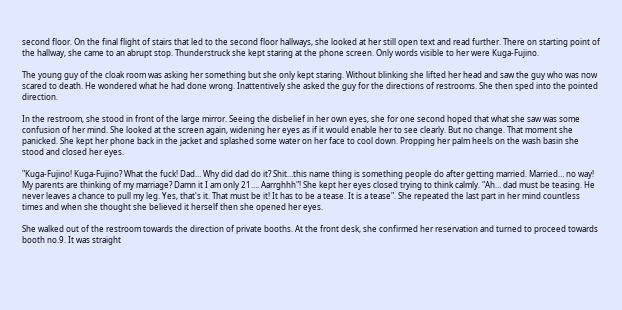second floor. On the final flight of stairs that led to the second floor hallways, she looked at her still open text and read further. There on starting point of the hallway, she came to an abrupt stop. Thunderstruck she kept staring at the phone screen. Only words visible to her were Kuga-Fujino.

The young guy of the cloak room was asking her something but she only kept staring. Without blinking she lifted her head and saw the guy who was now scared to death. He wondered what he had done wrong. Inattentively she asked the guy for the directions of restrooms. She then sped into the pointed direction.

In the restroom, she stood in front of the large mirror. Seeing the disbelief in her own eyes, she for one second hoped that what she saw was some confusion of her mind. She looked at the screen again, widening her eyes as if it would enable her to see clearly. But no change. That moment she panicked. She kept her phone back in the jacket and splashed some water on her face to cool down. Propping her palm heels on the wash basin she stood and closed her eyes.

"Kuga-Fujino! Kuga-Fujino? What the fuck! Dad… Why did dad do it? Shit…this name thing is something people do after getting married. Married… no way! My parents are thinking of my marriage? Damn it I am only 21…. Aarrghhh"! She kept her eyes closed trying to think calmly. "Ah… dad must be teasing. He never leaves a chance to pull my leg. Yes, that's it. That must be it! It has to be a tease. It is a tease". She repeated the last part in her mind countless times and when she thought she believed it herself then she opened her eyes.

She walked out of the restroom towards the direction of private booths. At the front desk, she confirmed her reservation and turned to proceed towards booth no.9. It was straight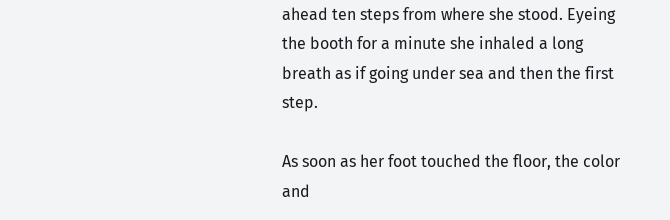ahead ten steps from where she stood. Eyeing the booth for a minute she inhaled a long breath as if going under sea and then the first step.

As soon as her foot touched the floor, the color and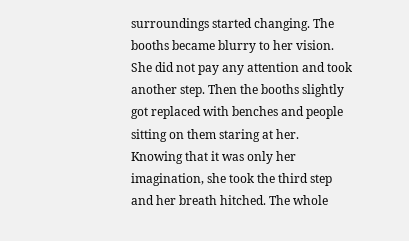surroundings started changing. The booths became blurry to her vision. She did not pay any attention and took another step. Then the booths slightly got replaced with benches and people sitting on them staring at her. Knowing that it was only her imagination, she took the third step and her breath hitched. The whole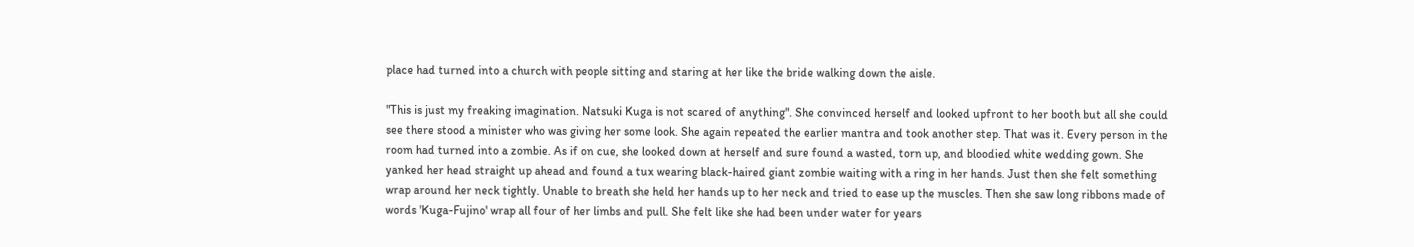place had turned into a church with people sitting and staring at her like the bride walking down the aisle.

"This is just my freaking imagination. Natsuki Kuga is not scared of anything". She convinced herself and looked upfront to her booth but all she could see there stood a minister who was giving her some look. She again repeated the earlier mantra and took another step. That was it. Every person in the room had turned into a zombie. As if on cue, she looked down at herself and sure found a wasted, torn up, and bloodied white wedding gown. She yanked her head straight up ahead and found a tux wearing black-haired giant zombie waiting with a ring in her hands. Just then she felt something wrap around her neck tightly. Unable to breath she held her hands up to her neck and tried to ease up the muscles. Then she saw long ribbons made of words 'Kuga-Fujino' wrap all four of her limbs and pull. She felt like she had been under water for years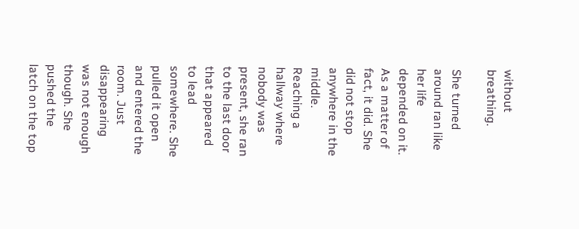without breathing.

She turned around ran like her life depended on it. As a matter of fact, it did. She did not stop anywhere in the middle. Reaching a hallway where nobody was present, she ran to the last door that appeared to lead somewhere. She pulled it open and entered the room. Just disappearing was not enough though. She pushed the latch on the top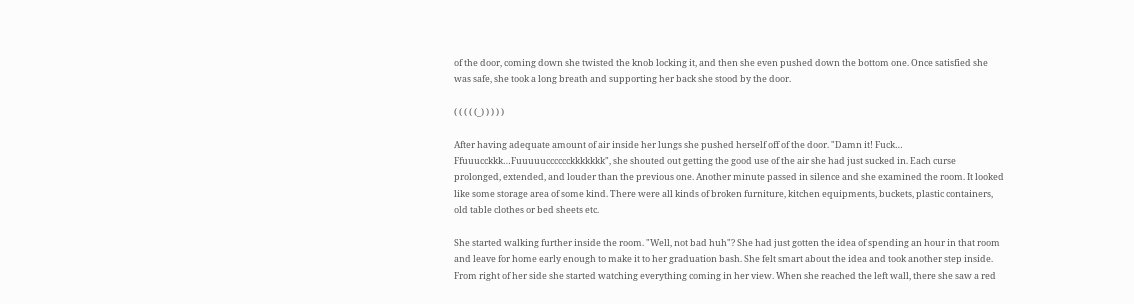of the door, coming down she twisted the knob locking it, and then she even pushed down the bottom one. Once satisfied she was safe, she took a long breath and supporting her back she stood by the door.

( ( ( ( (_) ) ) ) )

After having adequate amount of air inside her lungs she pushed herself off of the door. "Damn it! Fuck… Ffuuucckkk…Fuuuuucccccckkkkkkk", she shouted out getting the good use of the air she had just sucked in. Each curse prolonged, extended, and louder than the previous one. Another minute passed in silence and she examined the room. It looked like some storage area of some kind. There were all kinds of broken furniture, kitchen equipments, buckets, plastic containers, old table clothes or bed sheets etc.

She started walking further inside the room. "Well, not bad huh"? She had just gotten the idea of spending an hour in that room and leave for home early enough to make it to her graduation bash. She felt smart about the idea and took another step inside. From right of her side she started watching everything coming in her view. When she reached the left wall, there she saw a red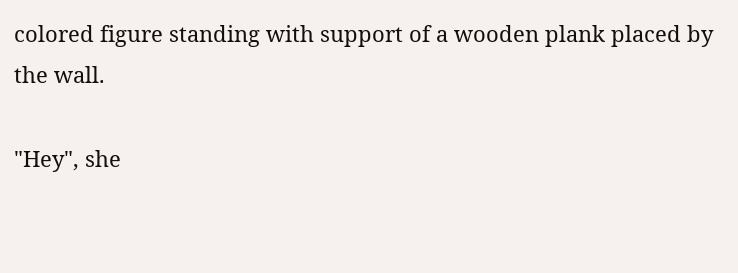colored figure standing with support of a wooden plank placed by the wall.

"Hey", she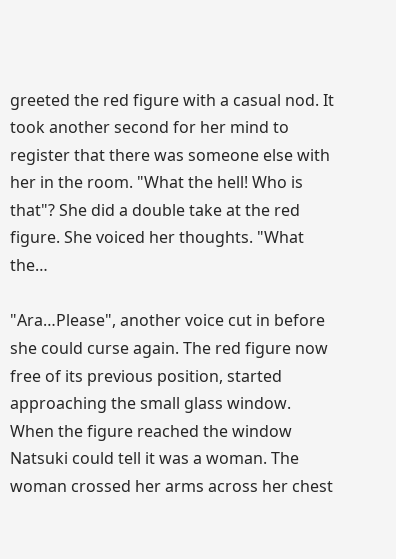greeted the red figure with a casual nod. It took another second for her mind to register that there was someone else with her in the room. "What the hell! Who is that"? She did a double take at the red figure. She voiced her thoughts. "What the…

"Ara…Please", another voice cut in before she could curse again. The red figure now free of its previous position, started approaching the small glass window. When the figure reached the window Natsuki could tell it was a woman. The woman crossed her arms across her chest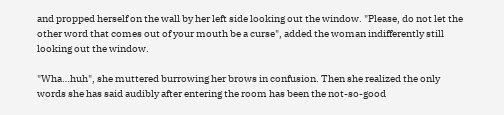and propped herself on the wall by her left side looking out the window. "Please, do not let the other word that comes out of your mouth be a curse", added the woman indifferently still looking out the window.

"Wha…huh", she muttered burrowing her brows in confusion. Then she realized the only words she has said audibly after entering the room has been the not-so-good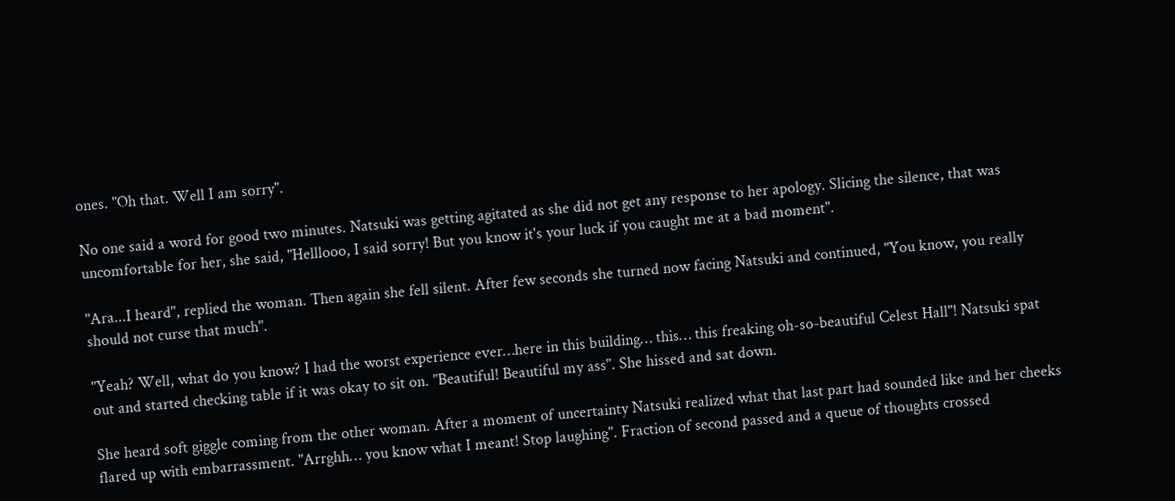ones. "Oh that. Well I am sorry".

No one said a word for good two minutes. Natsuki was getting agitated as she did not get any response to her apology. Slicing the silence, that was uncomfortable for her, she said, "Helllooo, I said sorry! But you know it's your luck if you caught me at a bad moment".

"Ara...I heard", replied the woman. Then again she fell silent. After few seconds she turned now facing Natsuki and continued, "You know, you really should not curse that much".

"Yeah? Well, what do you know? I had the worst experience ever…here in this building… this… this freaking oh-so-beautiful Celest Hall"! Natsuki spat out and started checking table if it was okay to sit on. "Beautiful! Beautiful my ass". She hissed and sat down.

She heard soft giggle coming from the other woman. After a moment of uncertainty Natsuki realized what that last part had sounded like and her cheeks flared up with embarrassment. "Arrghh… you know what I meant! Stop laughing". Fraction of second passed and a queue of thoughts crossed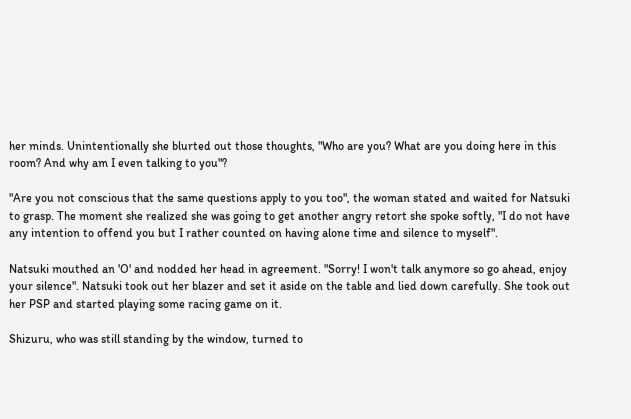her minds. Unintentionally she blurted out those thoughts, "Who are you? What are you doing here in this room? And why am I even talking to you"?

"Are you not conscious that the same questions apply to you too", the woman stated and waited for Natsuki to grasp. The moment she realized she was going to get another angry retort she spoke softly, "I do not have any intention to offend you but I rather counted on having alone time and silence to myself".

Natsuki mouthed an 'O' and nodded her head in agreement. "Sorry! I won't talk anymore so go ahead, enjoy your silence". Natsuki took out her blazer and set it aside on the table and lied down carefully. She took out her PSP and started playing some racing game on it.

Shizuru, who was still standing by the window, turned to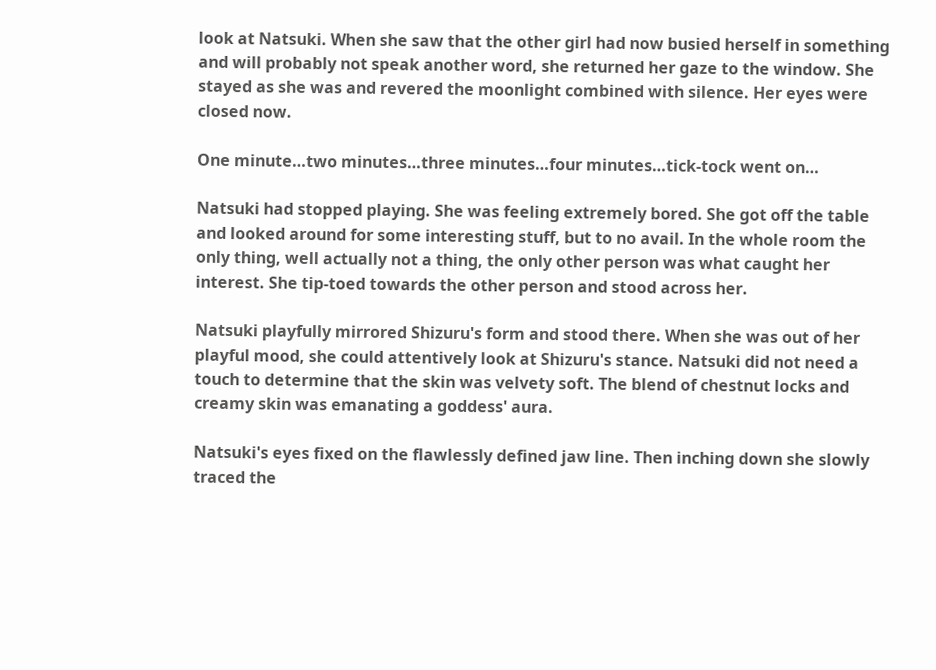look at Natsuki. When she saw that the other girl had now busied herself in something and will probably not speak another word, she returned her gaze to the window. She stayed as she was and revered the moonlight combined with silence. Her eyes were closed now.

One minute…two minutes…three minutes…four minutes…tick-tock went on…

Natsuki had stopped playing. She was feeling extremely bored. She got off the table and looked around for some interesting stuff, but to no avail. In the whole room the only thing, well actually not a thing, the only other person was what caught her interest. She tip-toed towards the other person and stood across her.

Natsuki playfully mirrored Shizuru's form and stood there. When she was out of her playful mood, she could attentively look at Shizuru's stance. Natsuki did not need a touch to determine that the skin was velvety soft. The blend of chestnut locks and creamy skin was emanating a goddess' aura.

Natsuki's eyes fixed on the flawlessly defined jaw line. Then inching down she slowly traced the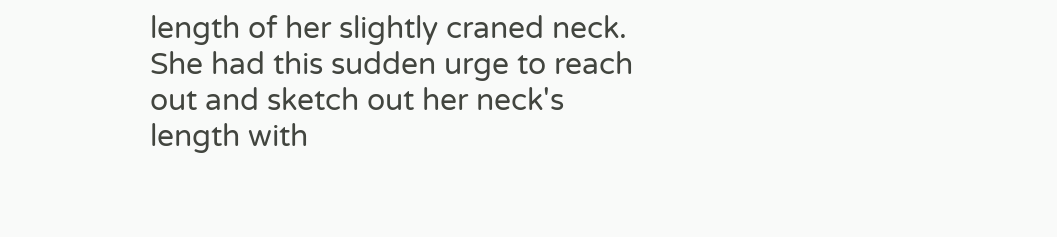length of her slightly craned neck. She had this sudden urge to reach out and sketch out her neck's length with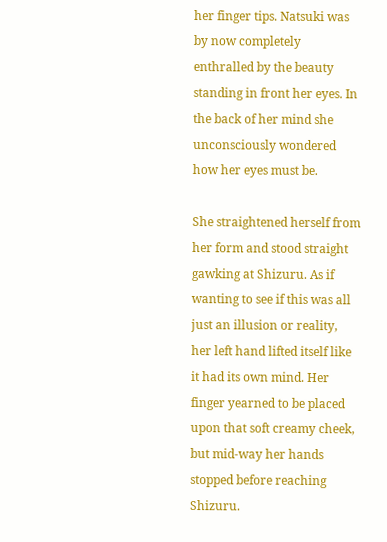her finger tips. Natsuki was by now completely enthralled by the beauty standing in front her eyes. In the back of her mind she unconsciously wondered how her eyes must be.

She straightened herself from her form and stood straight gawking at Shizuru. As if wanting to see if this was all just an illusion or reality, her left hand lifted itself like it had its own mind. Her finger yearned to be placed upon that soft creamy cheek, but mid-way her hands stopped before reaching Shizuru.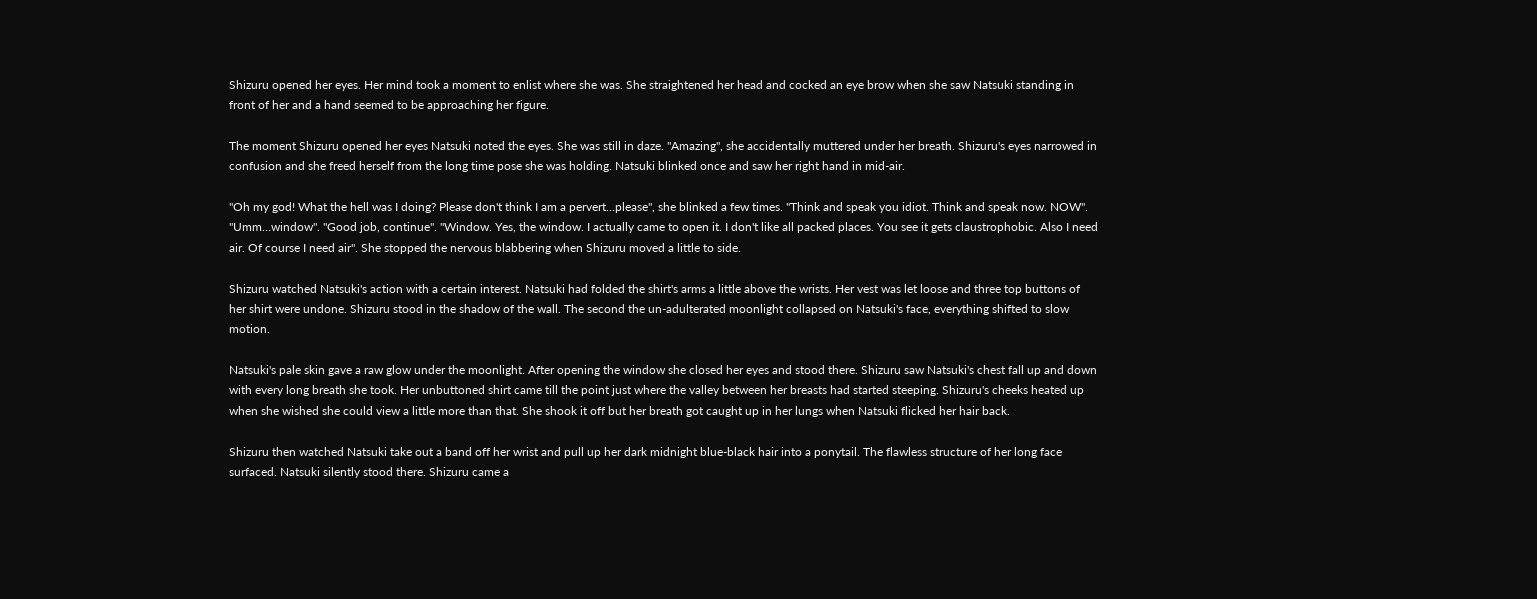Shizuru opened her eyes. Her mind took a moment to enlist where she was. She straightened her head and cocked an eye brow when she saw Natsuki standing in front of her and a hand seemed to be approaching her figure.

The moment Shizuru opened her eyes Natsuki noted the eyes. She was still in daze. "Amazing", she accidentally muttered under her breath. Shizuru's eyes narrowed in confusion and she freed herself from the long time pose she was holding. Natsuki blinked once and saw her right hand in mid-air.

"Oh my god! What the hell was I doing? Please don't think I am a pervert…please", she blinked a few times. "Think and speak you idiot. Think and speak now. NOW". "Umm…window". "Good job, continue". "Window. Yes, the window. I actually came to open it. I don't like all packed places. You see it gets claustrophobic. Also I need air. Of course I need air". She stopped the nervous blabbering when Shizuru moved a little to side.

Shizuru watched Natsuki's action with a certain interest. Natsuki had folded the shirt's arms a little above the wrists. Her vest was let loose and three top buttons of her shirt were undone. Shizuru stood in the shadow of the wall. The second the un-adulterated moonlight collapsed on Natsuki's face, everything shifted to slow motion.

Natsuki's pale skin gave a raw glow under the moonlight. After opening the window she closed her eyes and stood there. Shizuru saw Natsuki's chest fall up and down with every long breath she took. Her unbuttoned shirt came till the point just where the valley between her breasts had started steeping. Shizuru's cheeks heated up when she wished she could view a little more than that. She shook it off but her breath got caught up in her lungs when Natsuki flicked her hair back.

Shizuru then watched Natsuki take out a band off her wrist and pull up her dark midnight blue-black hair into a ponytail. The flawless structure of her long face surfaced. Natsuki silently stood there. Shizuru came a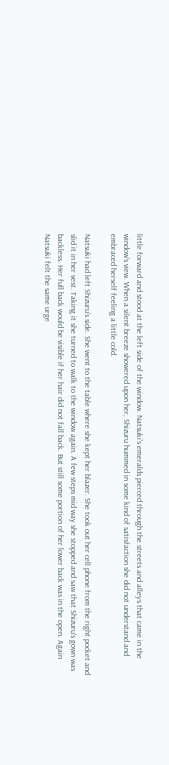little forward and stood at the left side of the window. Natsuki's emeralds pierced through the streets and alleys that came in the window's view. When a silent breeze showered upon her, Shizuru hummed in some kind of satisfaction she did not understand and embraced herself feeling a little cold.

Natsuki had left Shizuru's side. She went to the table where she kept her blazer. She took out her cell phone from the right pocket and slid it in her vest. Taking it she turned to walk to the window again. A few steps mid way she stopped and saw that Shizuru's gown was backless. Her full back would be visible if her hair did not fall back. But still some portion of her lower back was in the open. Again Natsuki felt the same urge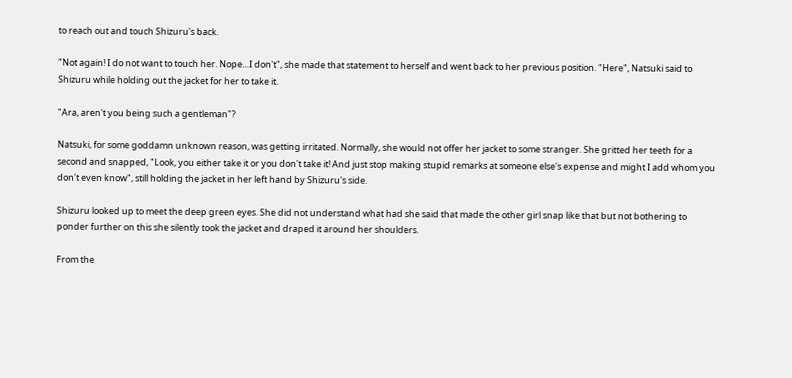to reach out and touch Shizuru's back.

"Not again! I do not want to touch her. Nope…I don't", she made that statement to herself and went back to her previous position. "Here", Natsuki said to Shizuru while holding out the jacket for her to take it.

"Ara, aren't you being such a gentleman"?

Natsuki, for some goddamn unknown reason, was getting irritated. Normally, she would not offer her jacket to some stranger. She gritted her teeth for a second and snapped, "Look, you either take it or you don't take it! And just stop making stupid remarks at someone else's expense and might I add whom you don't even know", still holding the jacket in her left hand by Shizuru's side.

Shizuru looked up to meet the deep green eyes. She did not understand what had she said that made the other girl snap like that but not bothering to ponder further on this she silently took the jacket and draped it around her shoulders.

From the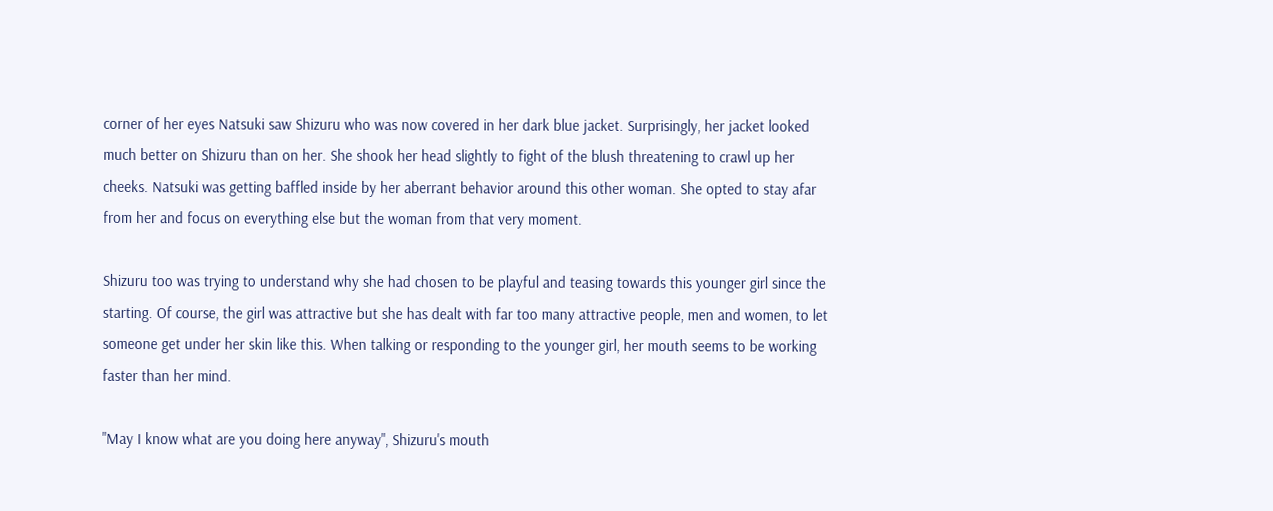corner of her eyes Natsuki saw Shizuru who was now covered in her dark blue jacket. Surprisingly, her jacket looked much better on Shizuru than on her. She shook her head slightly to fight of the blush threatening to crawl up her cheeks. Natsuki was getting baffled inside by her aberrant behavior around this other woman. She opted to stay afar from her and focus on everything else but the woman from that very moment.

Shizuru too was trying to understand why she had chosen to be playful and teasing towards this younger girl since the starting. Of course, the girl was attractive but she has dealt with far too many attractive people, men and women, to let someone get under her skin like this. When talking or responding to the younger girl, her mouth seems to be working faster than her mind.

"May I know what are you doing here anyway", Shizuru's mouth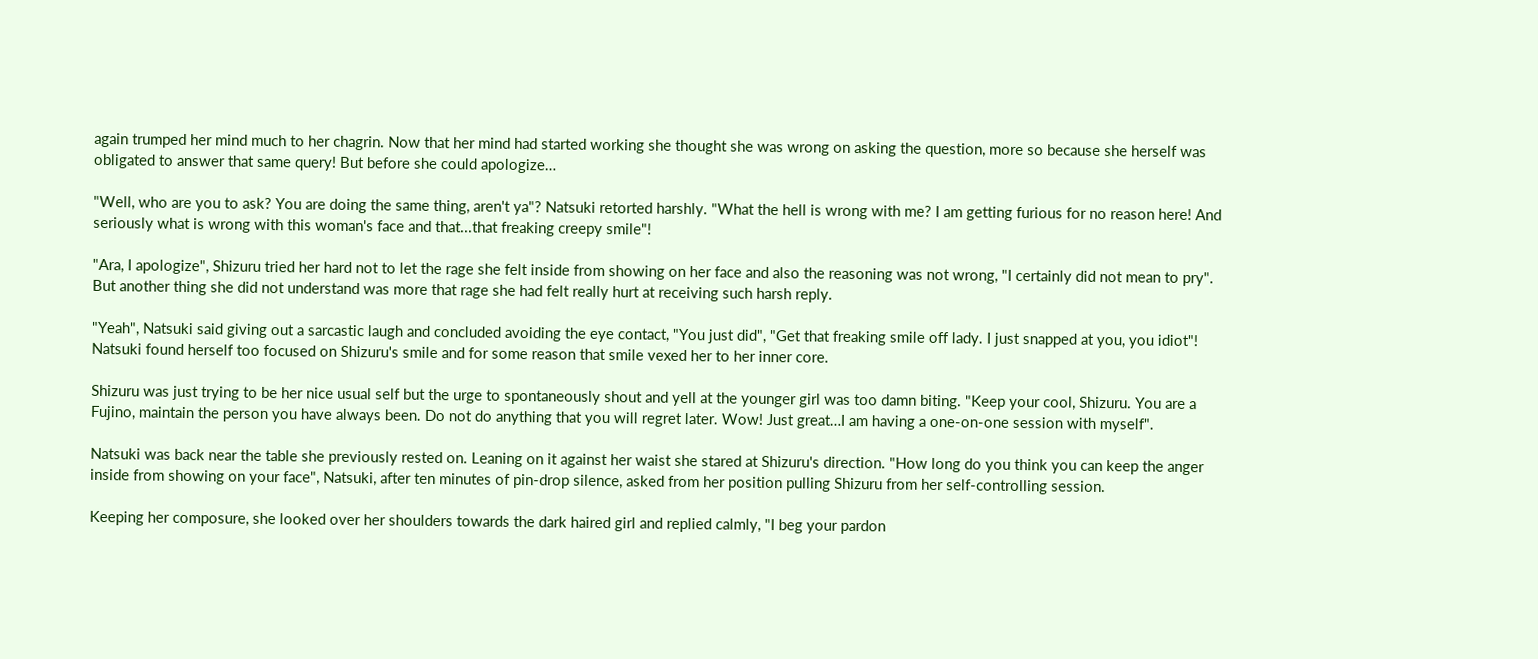again trumped her mind much to her chagrin. Now that her mind had started working she thought she was wrong on asking the question, more so because she herself was obligated to answer that same query! But before she could apologize…

"Well, who are you to ask? You are doing the same thing, aren't ya"? Natsuki retorted harshly. "What the hell is wrong with me? I am getting furious for no reason here! And seriously what is wrong with this woman's face and that...that freaking creepy smile"!

"Ara, I apologize", Shizuru tried her hard not to let the rage she felt inside from showing on her face and also the reasoning was not wrong, "I certainly did not mean to pry". But another thing she did not understand was more that rage she had felt really hurt at receiving such harsh reply.

"Yeah", Natsuki said giving out a sarcastic laugh and concluded avoiding the eye contact, "You just did", "Get that freaking smile off lady. I just snapped at you, you idiot"! Natsuki found herself too focused on Shizuru's smile and for some reason that smile vexed her to her inner core.

Shizuru was just trying to be her nice usual self but the urge to spontaneously shout and yell at the younger girl was too damn biting. "Keep your cool, Shizuru. You are a Fujino, maintain the person you have always been. Do not do anything that you will regret later. Wow! Just great…I am having a one-on-one session with myself".

Natsuki was back near the table she previously rested on. Leaning on it against her waist she stared at Shizuru's direction. "How long do you think you can keep the anger inside from showing on your face", Natsuki, after ten minutes of pin-drop silence, asked from her position pulling Shizuru from her self-controlling session.

Keeping her composure, she looked over her shoulders towards the dark haired girl and replied calmly, "I beg your pardon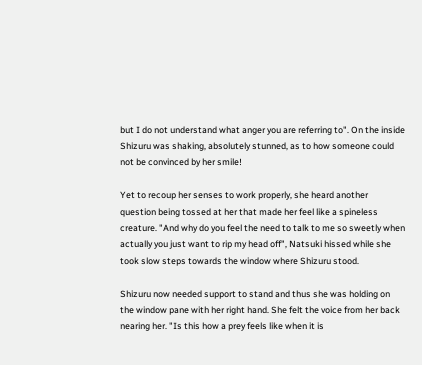but I do not understand what anger you are referring to". On the inside Shizuru was shaking, absolutely stunned, as to how someone could not be convinced by her smile!

Yet to recoup her senses to work properly, she heard another question being tossed at her that made her feel like a spineless creature. "And why do you feel the need to talk to me so sweetly when actually you just want to rip my head off", Natsuki hissed while she took slow steps towards the window where Shizuru stood.

Shizuru now needed support to stand and thus she was holding on the window pane with her right hand. She felt the voice from her back nearing her. "Is this how a prey feels like when it is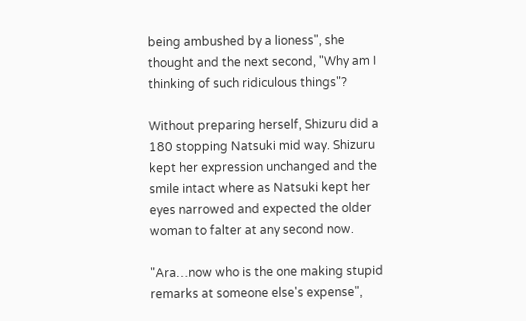being ambushed by a lioness", she thought and the next second, "Why am I thinking of such ridiculous things"?

Without preparing herself, Shizuru did a 180 stopping Natsuki mid way. Shizuru kept her expression unchanged and the smile intact where as Natsuki kept her eyes narrowed and expected the older woman to falter at any second now.

"Ara…now who is the one making stupid remarks at someone else's expense",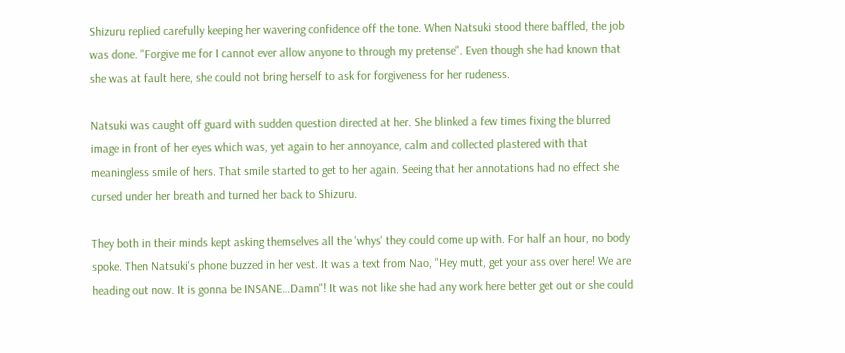Shizuru replied carefully keeping her wavering confidence off the tone. When Natsuki stood there baffled, the job was done. "Forgive me for I cannot ever allow anyone to through my pretense". Even though she had known that she was at fault here, she could not bring herself to ask for forgiveness for her rudeness.

Natsuki was caught off guard with sudden question directed at her. She blinked a few times fixing the blurred image in front of her eyes which was, yet again to her annoyance, calm and collected plastered with that meaningless smile of hers. That smile started to get to her again. Seeing that her annotations had no effect she cursed under her breath and turned her back to Shizuru.

They both in their minds kept asking themselves all the 'whys' they could come up with. For half an hour, no body spoke. Then Natsuki's phone buzzed in her vest. It was a text from Nao, "Hey mutt, get your ass over here! We are heading out now. It is gonna be INSANE…Damn"! It was not like she had any work here better get out or she could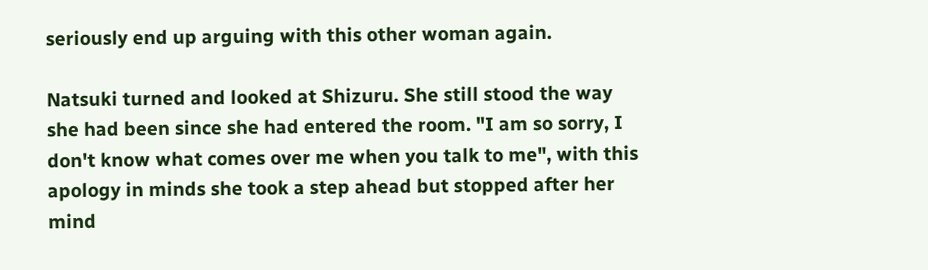seriously end up arguing with this other woman again.

Natsuki turned and looked at Shizuru. She still stood the way she had been since she had entered the room. "I am so sorry, I don't know what comes over me when you talk to me", with this apology in minds she took a step ahead but stopped after her mind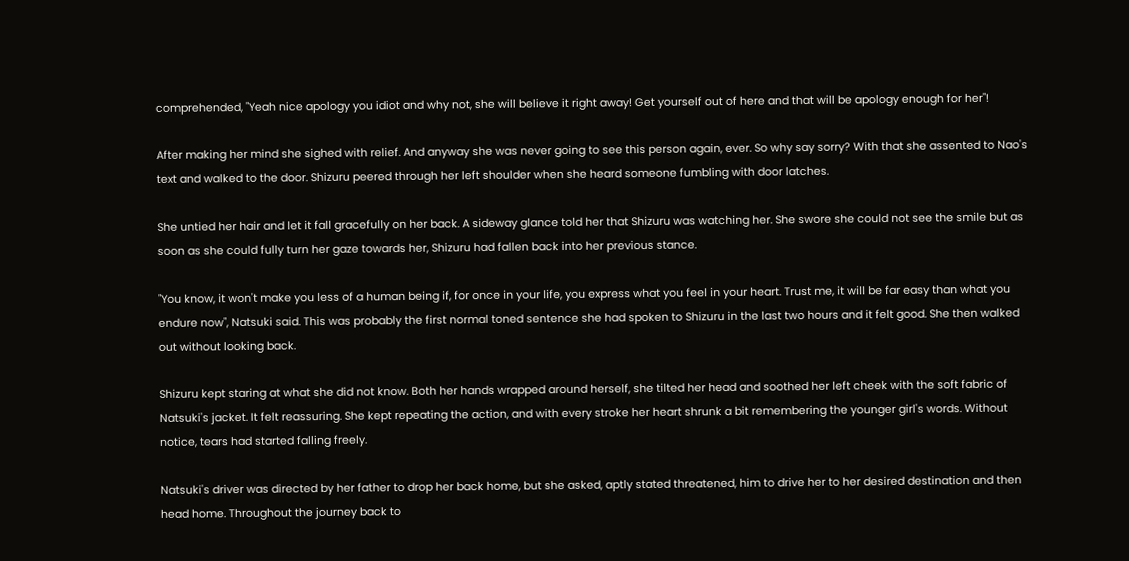comprehended, "Yeah nice apology you idiot and why not, she will believe it right away! Get yourself out of here and that will be apology enough for her"!

After making her mind she sighed with relief. And anyway she was never going to see this person again, ever. So why say sorry? With that she assented to Nao's text and walked to the door. Shizuru peered through her left shoulder when she heard someone fumbling with door latches.

She untied her hair and let it fall gracefully on her back. A sideway glance told her that Shizuru was watching her. She swore she could not see the smile but as soon as she could fully turn her gaze towards her, Shizuru had fallen back into her previous stance.

"You know, it won't make you less of a human being if, for once in your life, you express what you feel in your heart. Trust me, it will be far easy than what you endure now", Natsuki said. This was probably the first normal toned sentence she had spoken to Shizuru in the last two hours and it felt good. She then walked out without looking back.

Shizuru kept staring at what she did not know. Both her hands wrapped around herself, she tilted her head and soothed her left cheek with the soft fabric of Natsuki's jacket. It felt reassuring. She kept repeating the action, and with every stroke her heart shrunk a bit remembering the younger girl's words. Without notice, tears had started falling freely.

Natsuki's driver was directed by her father to drop her back home, but she asked, aptly stated threatened, him to drive her to her desired destination and then head home. Throughout the journey back to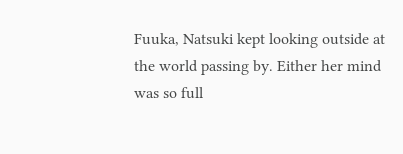Fuuka, Natsuki kept looking outside at the world passing by. Either her mind was so full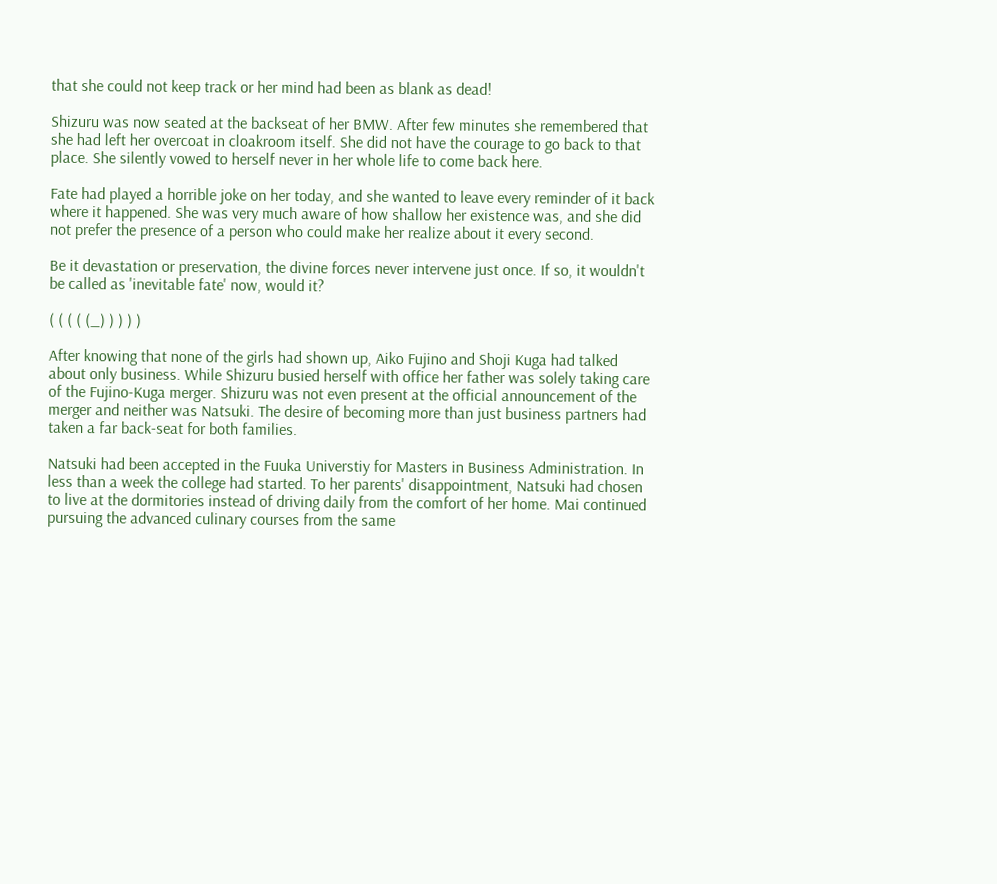that she could not keep track or her mind had been as blank as dead!

Shizuru was now seated at the backseat of her BMW. After few minutes she remembered that she had left her overcoat in cloakroom itself. She did not have the courage to go back to that place. She silently vowed to herself never in her whole life to come back here.

Fate had played a horrible joke on her today, and she wanted to leave every reminder of it back where it happened. She was very much aware of how shallow her existence was, and she did not prefer the presence of a person who could make her realize about it every second.

Be it devastation or preservation, the divine forces never intervene just once. If so, it wouldn't be called as 'inevitable fate' now, would it?

( ( ( ( (_) ) ) ) )

After knowing that none of the girls had shown up, Aiko Fujino and Shoji Kuga had talked about only business. While Shizuru busied herself with office her father was solely taking care of the Fujino-Kuga merger. Shizuru was not even present at the official announcement of the merger and neither was Natsuki. The desire of becoming more than just business partners had taken a far back-seat for both families.

Natsuki had been accepted in the Fuuka Universtiy for Masters in Business Administration. In less than a week the college had started. To her parents' disappointment, Natsuki had chosen to live at the dormitories instead of driving daily from the comfort of her home. Mai continued pursuing the advanced culinary courses from the same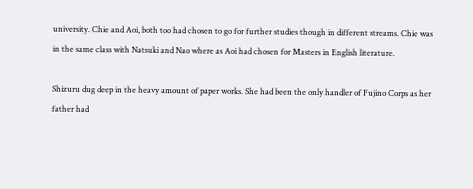university. Chie and Aoi, both too had chosen to go for further studies though in different streams. Chie was in the same class with Natsuki and Nao where as Aoi had chosen for Masters in English literature.

Shizuru dug deep in the heavy amount of paper works. She had been the only handler of Fujino Corps as her father had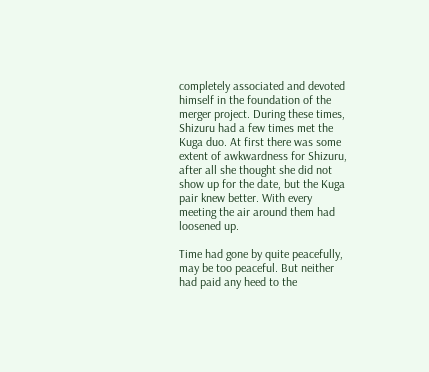completely associated and devoted himself in the foundation of the merger project. During these times, Shizuru had a few times met the Kuga duo. At first there was some extent of awkwardness for Shizuru, after all she thought she did not show up for the date, but the Kuga pair knew better. With every meeting the air around them had loosened up.

Time had gone by quite peacefully, may be too peaceful. But neither had paid any heed to the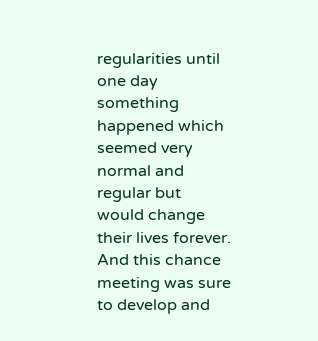regularities until one day something happened which seemed very normal and regular but would change their lives forever. And this chance meeting was sure to develop and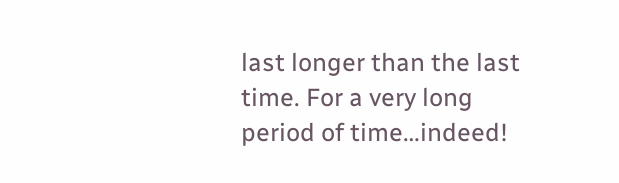last longer than the last time. For a very long period of time…indeed!